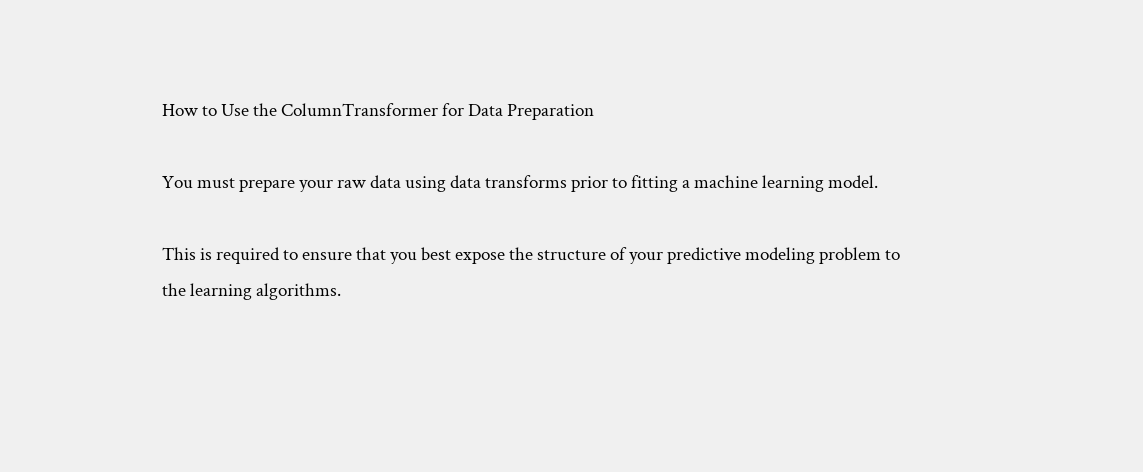How to Use the ColumnTransformer for Data Preparation

You must prepare your raw data using data transforms prior to fitting a machine learning model.

This is required to ensure that you best expose the structure of your predictive modeling problem to the learning algorithms.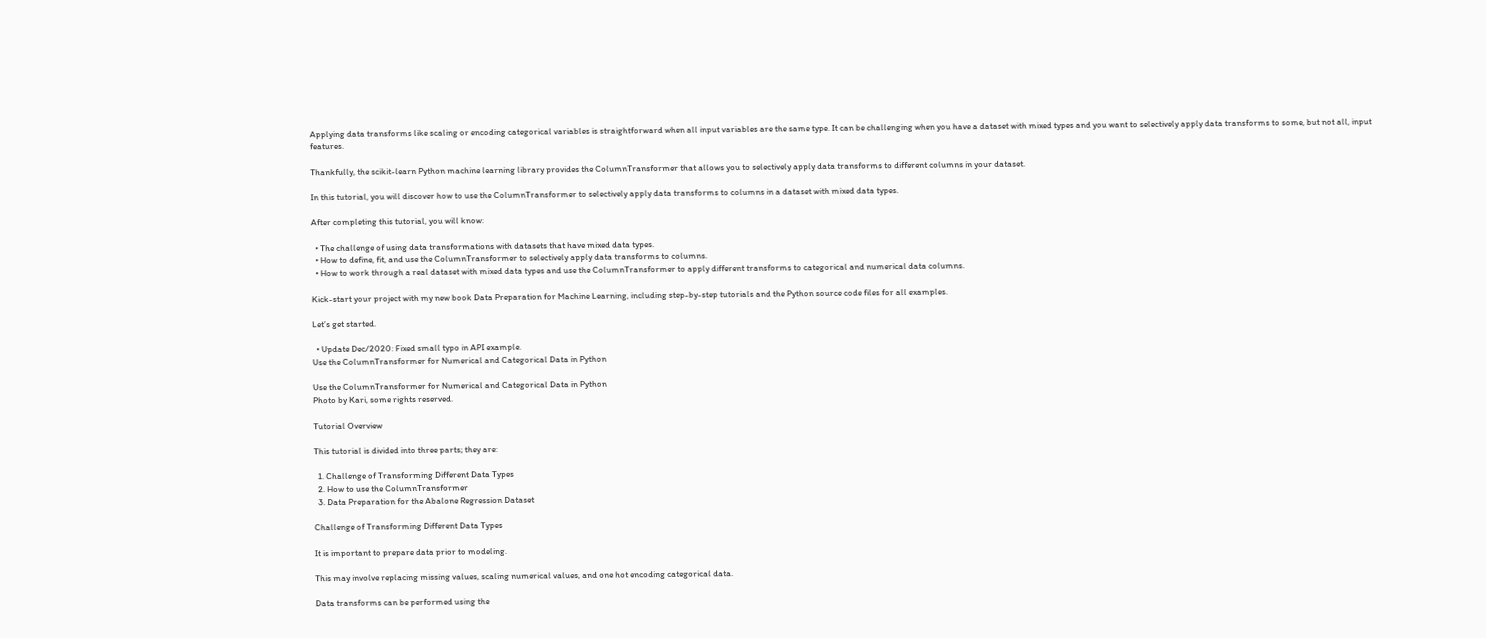Applying data transforms like scaling or encoding categorical variables is straightforward when all input variables are the same type. It can be challenging when you have a dataset with mixed types and you want to selectively apply data transforms to some, but not all, input features.

Thankfully, the scikit-learn Python machine learning library provides the ColumnTransformer that allows you to selectively apply data transforms to different columns in your dataset.

In this tutorial, you will discover how to use the ColumnTransformer to selectively apply data transforms to columns in a dataset with mixed data types.

After completing this tutorial, you will know:

  • The challenge of using data transformations with datasets that have mixed data types.
  • How to define, fit, and use the ColumnTransformer to selectively apply data transforms to columns.
  • How to work through a real dataset with mixed data types and use the ColumnTransformer to apply different transforms to categorical and numerical data columns.

Kick-start your project with my new book Data Preparation for Machine Learning, including step-by-step tutorials and the Python source code files for all examples.

Let’s get started.

  • Update Dec/2020: Fixed small typo in API example.
Use the ColumnTransformer for Numerical and Categorical Data in Python

Use the ColumnTransformer for Numerical and Categorical Data in Python
Photo by Kari, some rights reserved.

Tutorial Overview

This tutorial is divided into three parts; they are:

  1. Challenge of Transforming Different Data Types
  2. How to use the ColumnTransformer
  3. Data Preparation for the Abalone Regression Dataset

Challenge of Transforming Different Data Types

It is important to prepare data prior to modeling.

This may involve replacing missing values, scaling numerical values, and one hot encoding categorical data.

Data transforms can be performed using the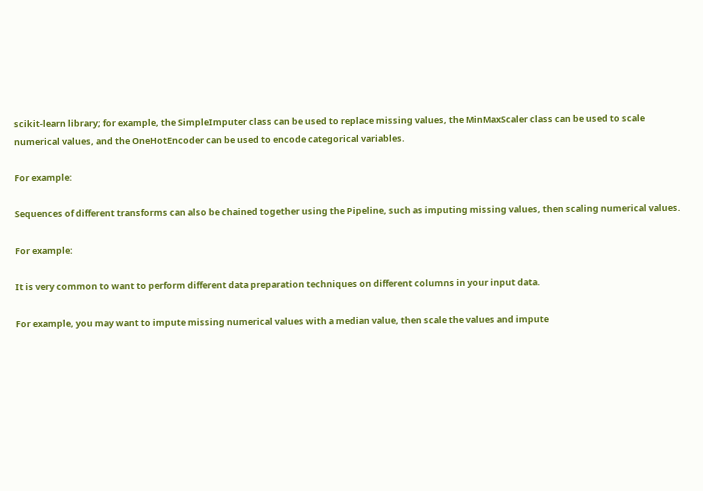scikit-learn library; for example, the SimpleImputer class can be used to replace missing values, the MinMaxScaler class can be used to scale numerical values, and the OneHotEncoder can be used to encode categorical variables.

For example:

Sequences of different transforms can also be chained together using the Pipeline, such as imputing missing values, then scaling numerical values.

For example:

It is very common to want to perform different data preparation techniques on different columns in your input data.

For example, you may want to impute missing numerical values with a median value, then scale the values and impute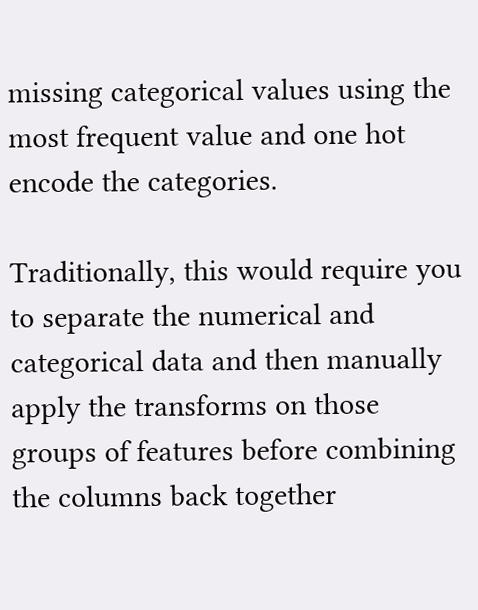missing categorical values using the most frequent value and one hot encode the categories.

Traditionally, this would require you to separate the numerical and categorical data and then manually apply the transforms on those groups of features before combining the columns back together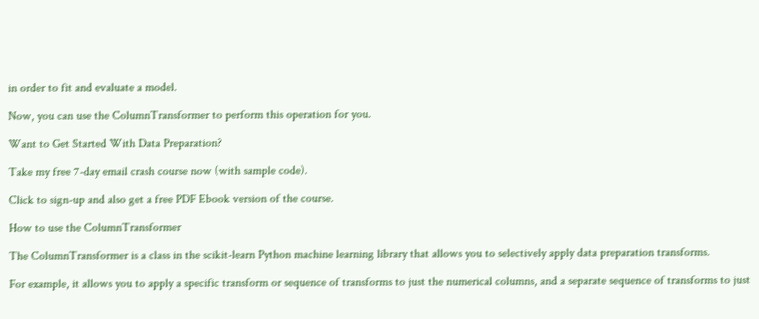in order to fit and evaluate a model.

Now, you can use the ColumnTransformer to perform this operation for you.

Want to Get Started With Data Preparation?

Take my free 7-day email crash course now (with sample code).

Click to sign-up and also get a free PDF Ebook version of the course.

How to use the ColumnTransformer

The ColumnTransformer is a class in the scikit-learn Python machine learning library that allows you to selectively apply data preparation transforms.

For example, it allows you to apply a specific transform or sequence of transforms to just the numerical columns, and a separate sequence of transforms to just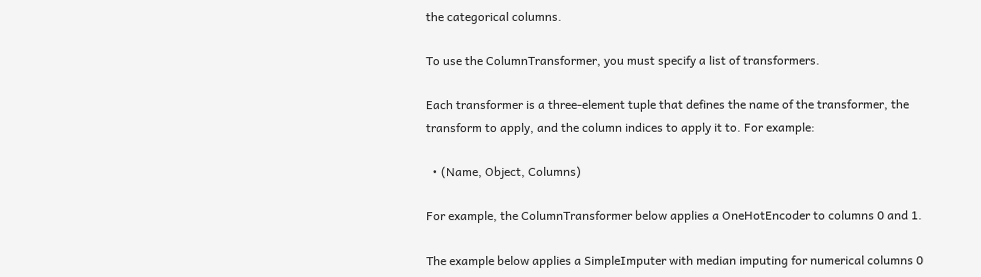the categorical columns.

To use the ColumnTransformer, you must specify a list of transformers.

Each transformer is a three-element tuple that defines the name of the transformer, the transform to apply, and the column indices to apply it to. For example:

  • (Name, Object, Columns)

For example, the ColumnTransformer below applies a OneHotEncoder to columns 0 and 1.

The example below applies a SimpleImputer with median imputing for numerical columns 0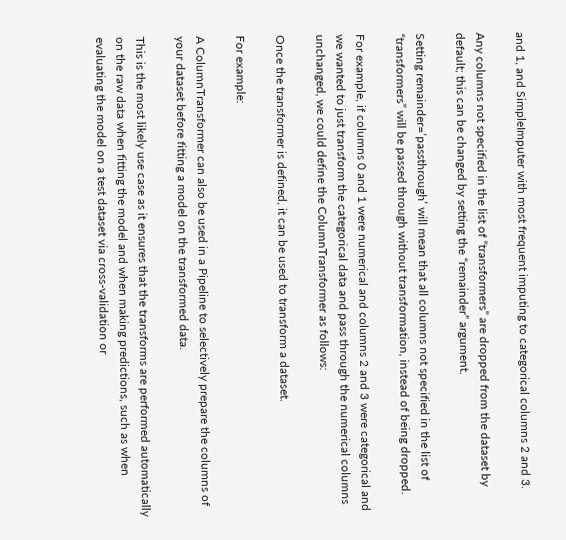and 1, and SimpleImputer with most frequent imputing to categorical columns 2 and 3.

Any columns not specified in the list of “transformers” are dropped from the dataset by default; this can be changed by setting the “remainder” argument.

Setting remainder=’passthrough’ will mean that all columns not specified in the list of “transformers” will be passed through without transformation, instead of being dropped.

For example, if columns 0 and 1 were numerical and columns 2 and 3 were categorical and we wanted to just transform the categorical data and pass through the numerical columns unchanged, we could define the ColumnTransformer as follows:

Once the transformer is defined, it can be used to transform a dataset.

For example:

A ColumnTransformer can also be used in a Pipeline to selectively prepare the columns of your dataset before fitting a model on the transformed data.

This is the most likely use case as it ensures that the transforms are performed automatically on the raw data when fitting the model and when making predictions, such as when evaluating the model on a test dataset via cross-validation or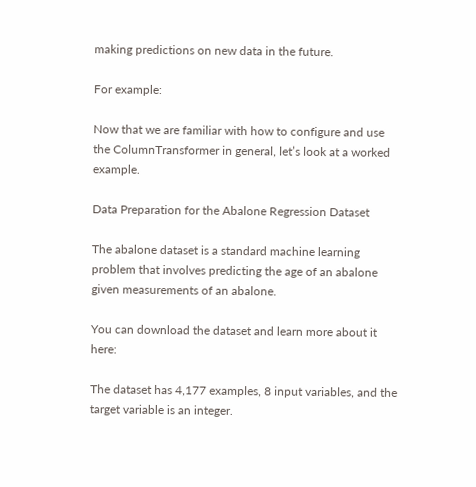making predictions on new data in the future.

For example:

Now that we are familiar with how to configure and use the ColumnTransformer in general, let’s look at a worked example.

Data Preparation for the Abalone Regression Dataset

The abalone dataset is a standard machine learning problem that involves predicting the age of an abalone given measurements of an abalone.

You can download the dataset and learn more about it here:

The dataset has 4,177 examples, 8 input variables, and the target variable is an integer.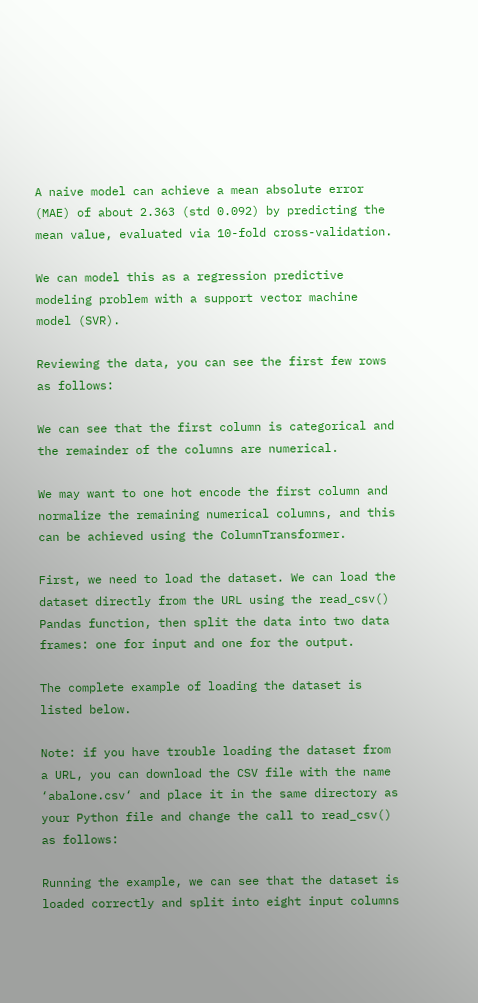A naive model can achieve a mean absolute error (MAE) of about 2.363 (std 0.092) by predicting the mean value, evaluated via 10-fold cross-validation.

We can model this as a regression predictive modeling problem with a support vector machine model (SVR).

Reviewing the data, you can see the first few rows as follows:

We can see that the first column is categorical and the remainder of the columns are numerical.

We may want to one hot encode the first column and normalize the remaining numerical columns, and this can be achieved using the ColumnTransformer.

First, we need to load the dataset. We can load the dataset directly from the URL using the read_csv() Pandas function, then split the data into two data frames: one for input and one for the output.

The complete example of loading the dataset is listed below.

Note: if you have trouble loading the dataset from a URL, you can download the CSV file with the name ‘abalone.csv‘ and place it in the same directory as your Python file and change the call to read_csv() as follows:

Running the example, we can see that the dataset is loaded correctly and split into eight input columns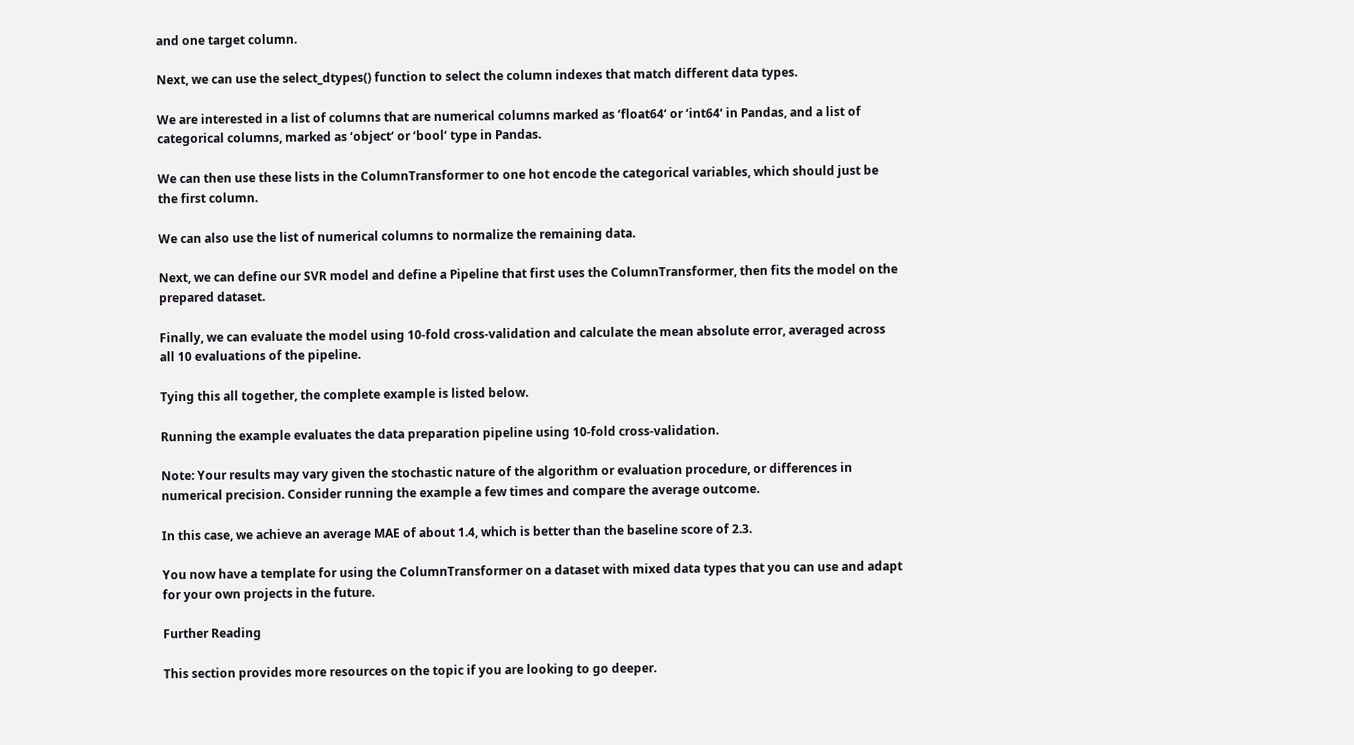and one target column.

Next, we can use the select_dtypes() function to select the column indexes that match different data types.

We are interested in a list of columns that are numerical columns marked as ‘float64‘ or ‘int64‘ in Pandas, and a list of categorical columns, marked as ‘object‘ or ‘bool‘ type in Pandas.

We can then use these lists in the ColumnTransformer to one hot encode the categorical variables, which should just be the first column.

We can also use the list of numerical columns to normalize the remaining data.

Next, we can define our SVR model and define a Pipeline that first uses the ColumnTransformer, then fits the model on the prepared dataset.

Finally, we can evaluate the model using 10-fold cross-validation and calculate the mean absolute error, averaged across all 10 evaluations of the pipeline.

Tying this all together, the complete example is listed below.

Running the example evaluates the data preparation pipeline using 10-fold cross-validation.

Note: Your results may vary given the stochastic nature of the algorithm or evaluation procedure, or differences in numerical precision. Consider running the example a few times and compare the average outcome.

In this case, we achieve an average MAE of about 1.4, which is better than the baseline score of 2.3.

You now have a template for using the ColumnTransformer on a dataset with mixed data types that you can use and adapt for your own projects in the future.

Further Reading

This section provides more resources on the topic if you are looking to go deeper.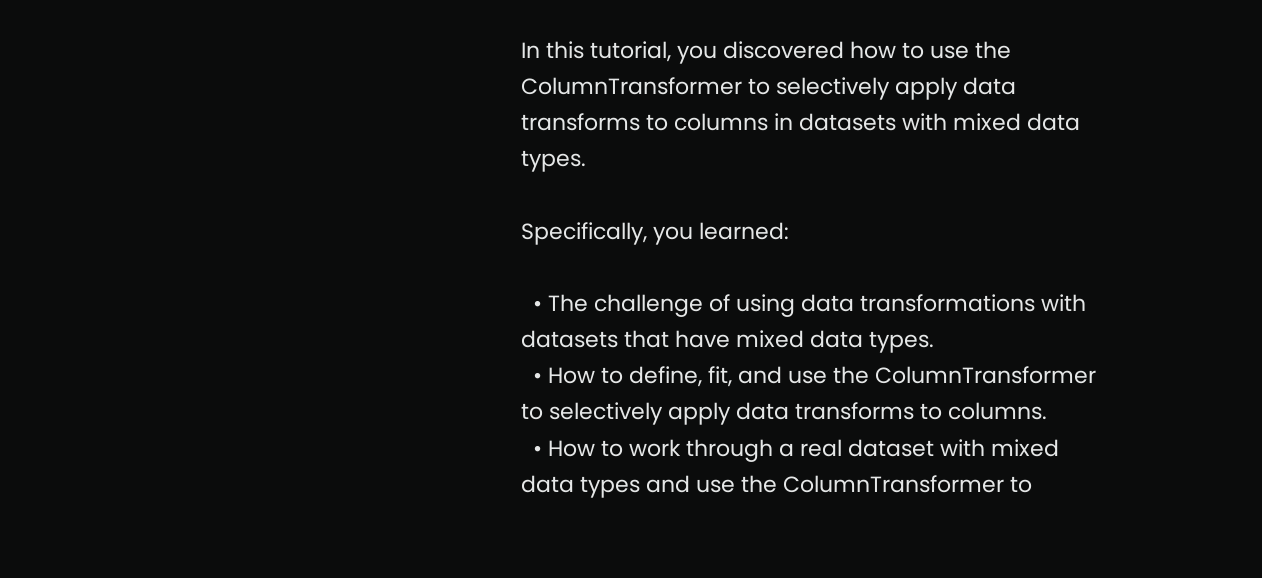In this tutorial, you discovered how to use the ColumnTransformer to selectively apply data transforms to columns in datasets with mixed data types.

Specifically, you learned:

  • The challenge of using data transformations with datasets that have mixed data types.
  • How to define, fit, and use the ColumnTransformer to selectively apply data transforms to columns.
  • How to work through a real dataset with mixed data types and use the ColumnTransformer to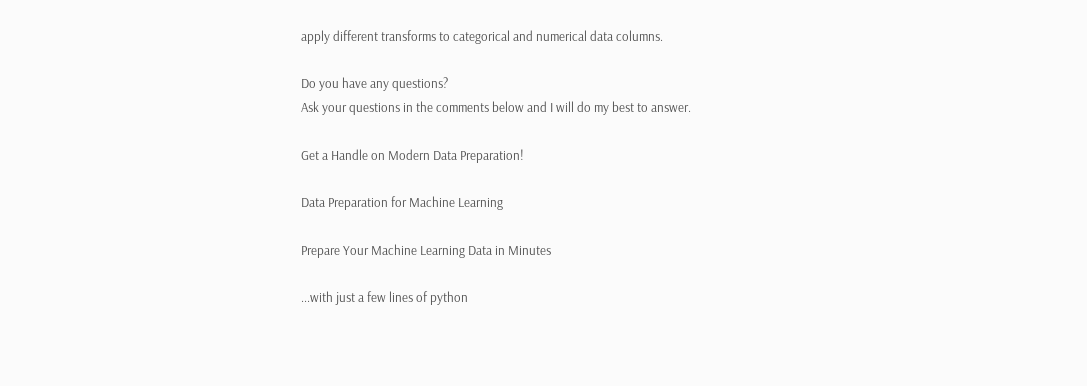apply different transforms to categorical and numerical data columns.

Do you have any questions?
Ask your questions in the comments below and I will do my best to answer.

Get a Handle on Modern Data Preparation!

Data Preparation for Machine Learning

Prepare Your Machine Learning Data in Minutes

...with just a few lines of python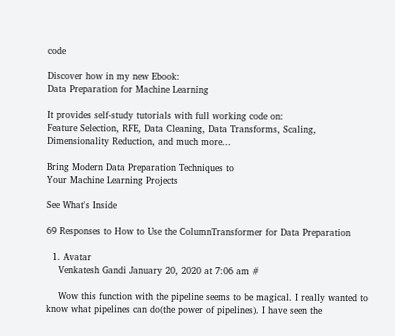code

Discover how in my new Ebook:
Data Preparation for Machine Learning

It provides self-study tutorials with full working code on:
Feature Selection, RFE, Data Cleaning, Data Transforms, Scaling, Dimensionality Reduction, and much more...

Bring Modern Data Preparation Techniques to
Your Machine Learning Projects

See What's Inside

69 Responses to How to Use the ColumnTransformer for Data Preparation

  1. Avatar
    Venkatesh Gandi January 20, 2020 at 7:06 am #

    Wow this function with the pipeline seems to be magical. I really wanted to know what pipelines can do(the power of pipelines). I have seen the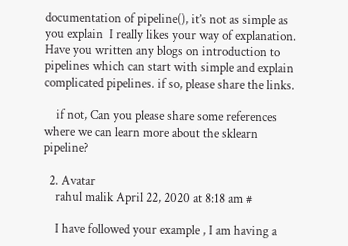documentation of pipeline(), it’s not as simple as you explain  I really likes your way of explanation. Have you written any blogs on introduction to pipelines which can start with simple and explain complicated pipelines. if so, please share the links.

    if not, Can you please share some references where we can learn more about the sklearn pipeline?

  2. Avatar
    rahul malik April 22, 2020 at 8:18 am #

    I have followed your example , I am having a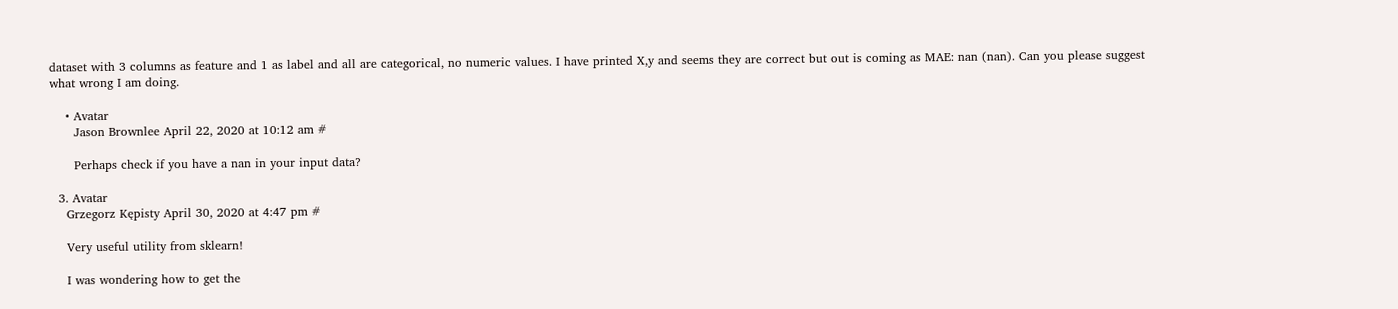dataset with 3 columns as feature and 1 as label and all are categorical, no numeric values. I have printed X,y and seems they are correct but out is coming as MAE: nan (nan). Can you please suggest what wrong I am doing.

    • Avatar
      Jason Brownlee April 22, 2020 at 10:12 am #

      Perhaps check if you have a nan in your input data?

  3. Avatar
    Grzegorz Kępisty April 30, 2020 at 4:47 pm #

    Very useful utility from sklearn!

    I was wondering how to get the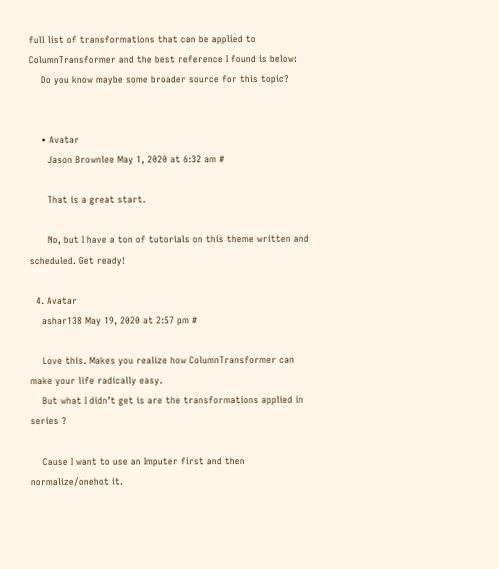full list of transformations that can be applied to ColumnTransformer and the best reference I found is below:
    Do you know maybe some broader source for this topic?


    • Avatar
      Jason Brownlee May 1, 2020 at 6:32 am #

      That is a great start.

      No, but I have a ton of tutorials on this theme written and scheduled. Get ready!

  4. Avatar
    ashar138 May 19, 2020 at 2:57 pm #

    Love this. Makes you realize how ColumnTransformer can make your life radically easy.
    But what I didn’t get is are the transformations applied in series ?

    Cause I want to use an Imputer first and then normalize/onehot it.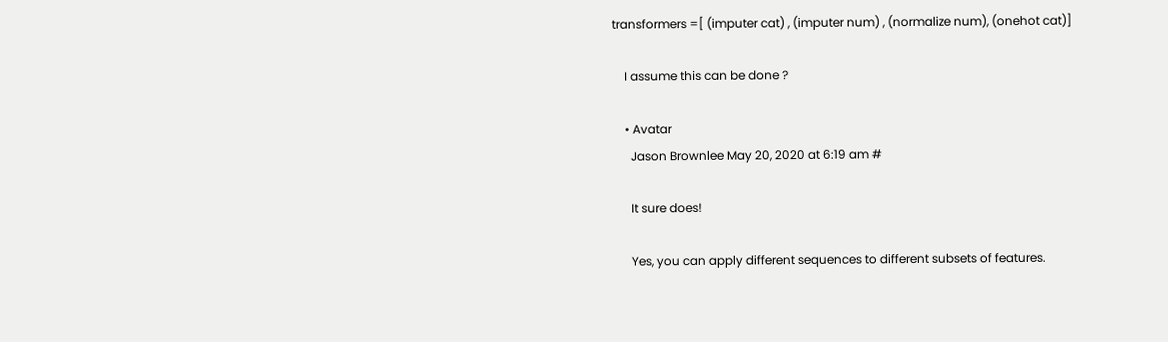transformers =[ (imputer cat) , (imputer num) , (normalize num), (onehot cat)]

    I assume this can be done ?

    • Avatar
      Jason Brownlee May 20, 2020 at 6:19 am #

      It sure does!

      Yes, you can apply different sequences to different subsets of features.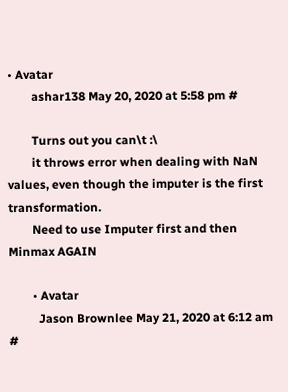• Avatar
        ashar138 May 20, 2020 at 5:58 pm #

        Turns out you can\t :\
        it throws error when dealing with NaN values, even though the imputer is the first transformation.
        Need to use Imputer first and then Minmax AGAIN

        • Avatar
          Jason Brownlee May 21, 2020 at 6:12 am #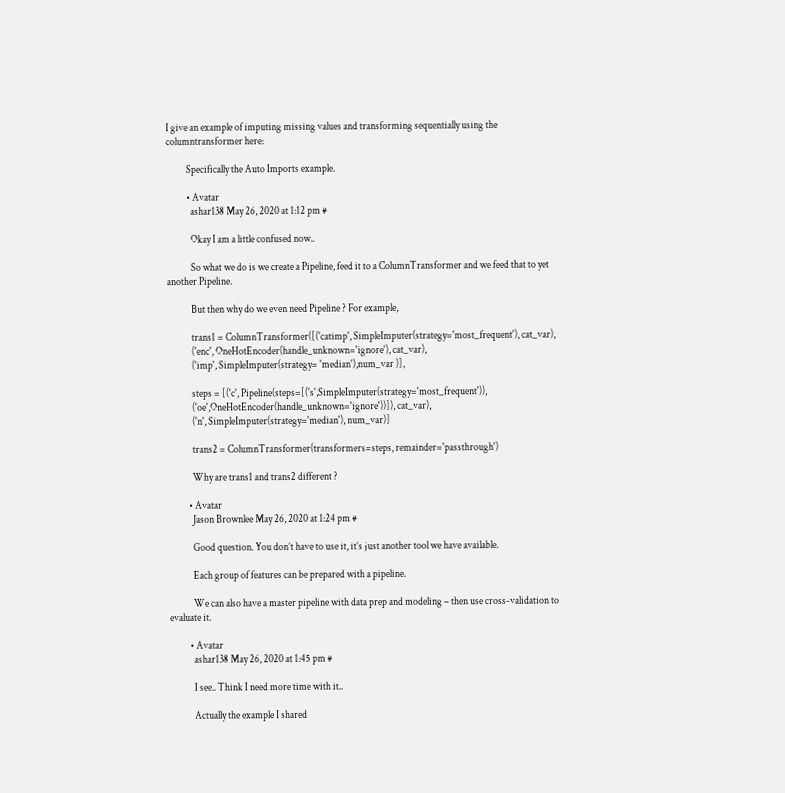I give an example of imputing missing values and transforming sequentially using the columntransformer here:

          Specifically the Auto Imports example.

          • Avatar
            ashar138 May 26, 2020 at 1:12 pm #

            Okay I am a little confused now..

            So what we do is we create a Pipeline, feed it to a ColumnTransformer and we feed that to yet another Pipeline.

            But then why do we even need Pipeline ? For example,

            trans1 = ColumnTransformer([('catimp', SimpleImputer(strategy='most_frequent'), cat_var),
            ('enc', OneHotEncoder(handle_unknown='ignore'), cat_var),
            ('imp', SimpleImputer(strategy= 'median'),num_var )],

            steps = [('c', Pipeline(steps=[('s',SimpleImputer(strategy='most_frequent')),
            ('oe',OneHotEncoder(handle_unknown='ignore'))]), cat_var),
            ('n', SimpleImputer(strategy='median'), num_var)]

            trans2 = ColumnTransformer(transformers=steps, remainder='passthrough')

            Why are trans1 and trans2 different ?

          • Avatar
            Jason Brownlee May 26, 2020 at 1:24 pm #

            Good question. You don’t have to use it, it’s just another tool we have available.

            Each group of features can be prepared with a pipeline.

            We can also have a master pipeline with data prep and modeling – then use cross-validation to evaluate it.

          • Avatar
            ashar138 May 26, 2020 at 1:45 pm #

            I see.. Think I need more time with it..

            Actually the example I shared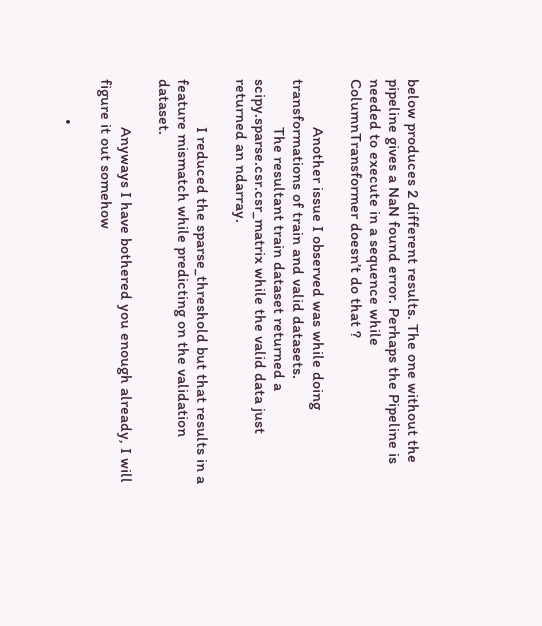below produces 2 different results. The one without the pipeline gives a NaN found error. Perhaps the Pipeline is needed to execute in a sequence while ColumnTransformer doesn’t do that ?

            Another issue I observed was while doing transformations of train and valid datasets.
            The resultant train dataset returned a scipy.sparse.csr.csr_matrix while the valid data just returned an ndarray.

            I reduced the sparse_threshold but that results in a feature mismatch while predicting on the validation dataset.

            Anyways I have bothered you enough already, I will figure it out somehow

          •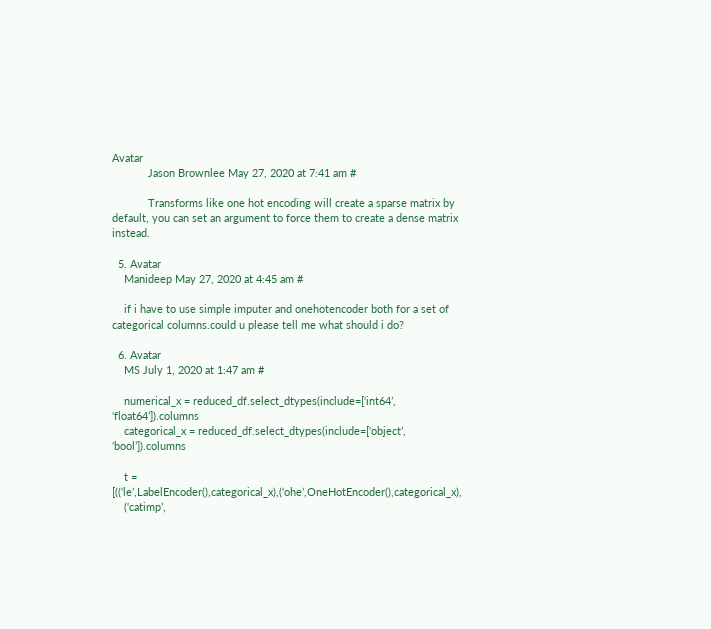Avatar
            Jason Brownlee May 27, 2020 at 7:41 am #

            Transforms like one hot encoding will create a sparse matrix by default, you can set an argument to force them to create a dense matrix instead.

  5. Avatar
    Manideep May 27, 2020 at 4:45 am #

    if i have to use simple imputer and onehotencoder both for a set of categorical columns.could u please tell me what should i do?

  6. Avatar
    MS July 1, 2020 at 1:47 am #

    numerical_x = reduced_df.select_dtypes(include=[‘int64’, ‘float64’]).columns
    categorical_x = reduced_df.select_dtypes(include=[‘object’, ‘bool’]).columns

    t = [((‘le’,LabelEncoder(),categorical_x),(‘ohe’,OneHotEncoder(),categorical_x),
    (‘catimp’,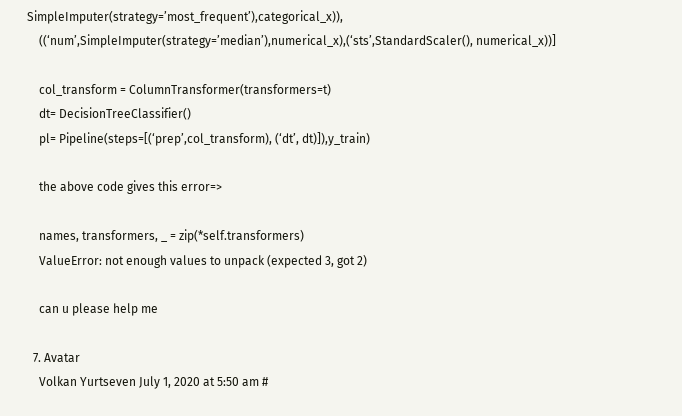SimpleImputer(strategy=’most_frequent’),categorical_x)),
    ((‘num’,SimpleImputer(strategy=’median’),numerical_x),(‘sts’,StandardScaler(), numerical_x))]

    col_transform = ColumnTransformer(transformers=t)
    dt= DecisionTreeClassifier()
    pl= Pipeline(steps=[(‘prep’,col_transform), (‘dt’, dt)]),y_train)

    the above code gives this error=>

    names, transformers, _ = zip(*self.transformers)
    ValueError: not enough values to unpack (expected 3, got 2)

    can u please help me

  7. Avatar
    Volkan Yurtseven July 1, 2020 at 5:50 am #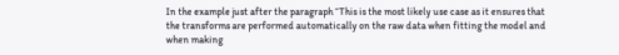In the example just after the paragraph “This is the most likely use case as it ensures that the transforms are performed automatically on the raw data when fitting the model and when making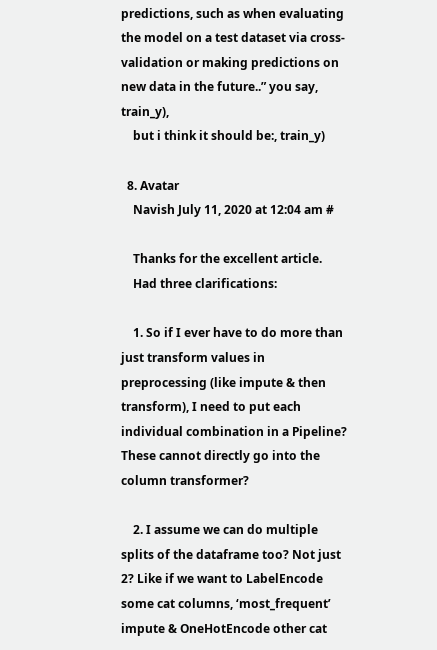predictions, such as when evaluating the model on a test dataset via cross-validation or making predictions on new data in the future..” you say, train_y),
    but i think it should be:, train_y)

  8. Avatar
    Navish July 11, 2020 at 12:04 am #

    Thanks for the excellent article.
    Had three clarifications:

    1. So if I ever have to do more than just transform values in preprocessing (like impute & then transform), I need to put each individual combination in a Pipeline? These cannot directly go into the column transformer?

    2. I assume we can do multiple splits of the dataframe too? Not just 2? Like if we want to LabelEncode some cat columns, ‘most_frequent’ impute & OneHotEncode other cat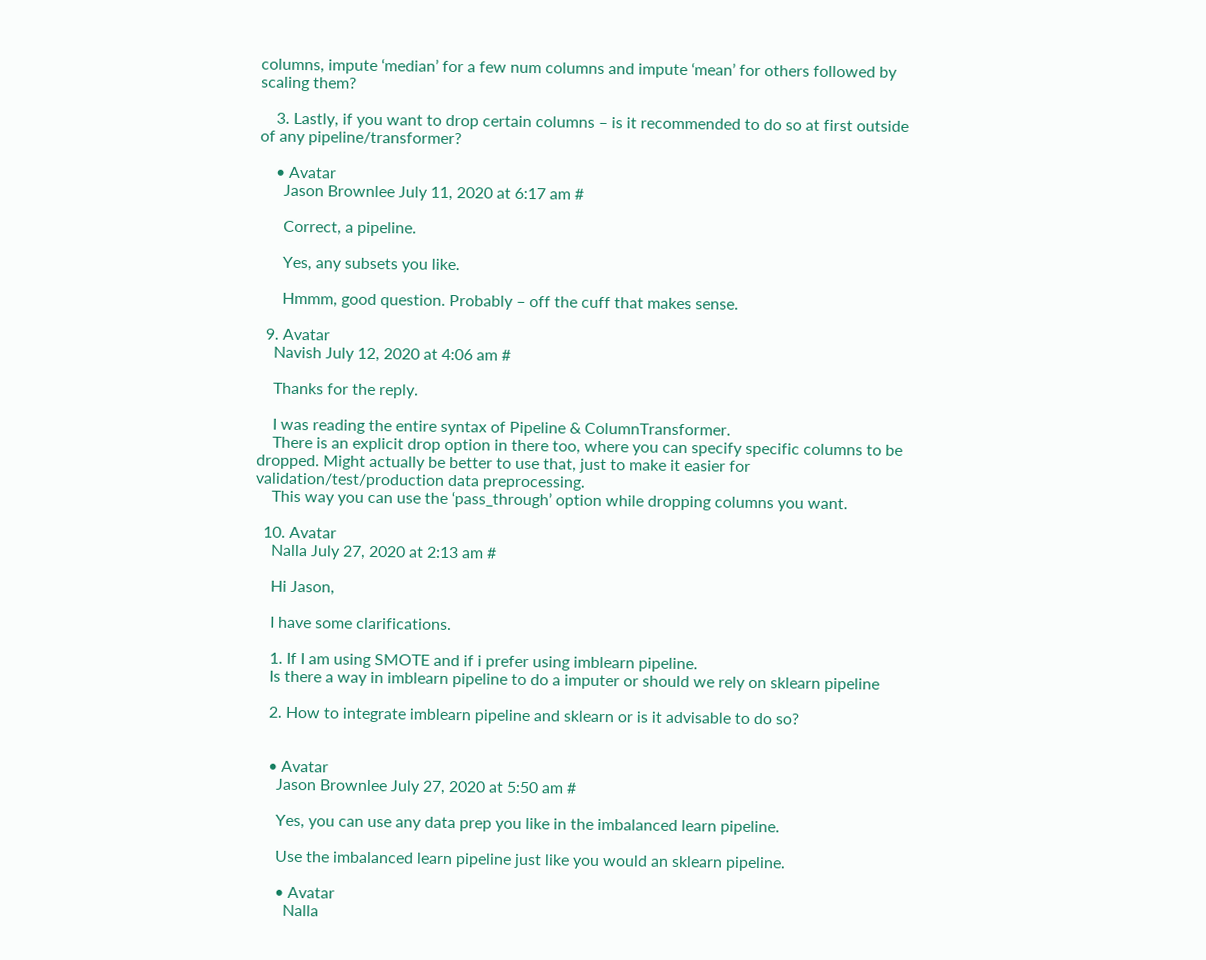columns, impute ‘median’ for a few num columns and impute ‘mean’ for others followed by scaling them?

    3. Lastly, if you want to drop certain columns – is it recommended to do so at first outside of any pipeline/transformer?

    • Avatar
      Jason Brownlee July 11, 2020 at 6:17 am #

      Correct, a pipeline.

      Yes, any subsets you like.

      Hmmm, good question. Probably – off the cuff that makes sense.

  9. Avatar
    Navish July 12, 2020 at 4:06 am #

    Thanks for the reply.

    I was reading the entire syntax of Pipeline & ColumnTransformer.
    There is an explicit drop option in there too, where you can specify specific columns to be dropped. Might actually be better to use that, just to make it easier for validation/test/production data preprocessing.
    This way you can use the ‘pass_through’ option while dropping columns you want.

  10. Avatar
    Nalla July 27, 2020 at 2:13 am #

    Hi Jason,

    I have some clarifications.

    1. If I am using SMOTE and if i prefer using imblearn pipeline.
    Is there a way in imblearn pipeline to do a imputer or should we rely on sklearn pipeline

    2. How to integrate imblearn pipeline and sklearn or is it advisable to do so?


    • Avatar
      Jason Brownlee July 27, 2020 at 5:50 am #

      Yes, you can use any data prep you like in the imbalanced learn pipeline.

      Use the imbalanced learn pipeline just like you would an sklearn pipeline.

      • Avatar
        Nalla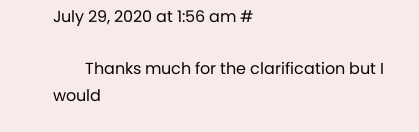July 29, 2020 at 1:56 am #

        Thanks much for the clarification but I would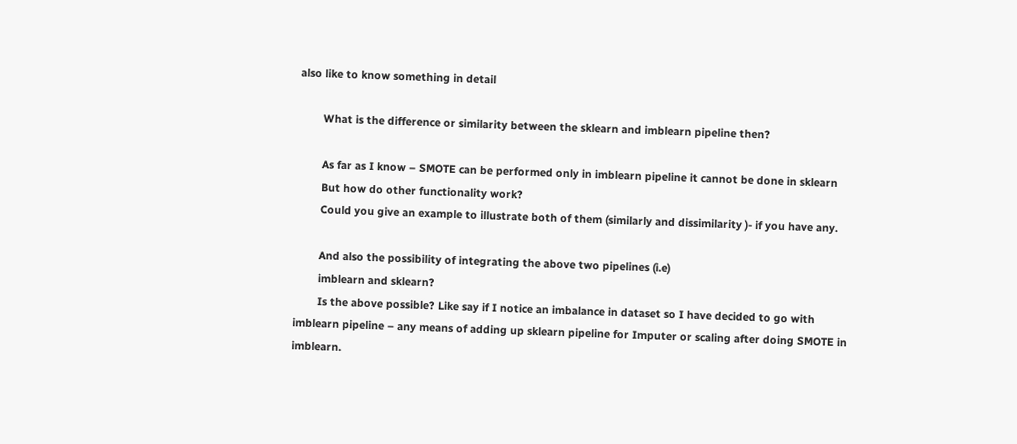also like to know something in detail

        What is the difference or similarity between the sklearn and imblearn pipeline then?

        As far as I know – SMOTE can be performed only in imblearn pipeline it cannot be done in sklearn
        But how do other functionality work?
        Could you give an example to illustrate both of them (similarly and dissimilarity )- if you have any.

        And also the possibility of integrating the above two pipelines (i.e)
        imblearn and sklearn?
        Is the above possible? Like say if I notice an imbalance in dataset so I have decided to go with imblearn pipeline – any means of adding up sklearn pipeline for Imputer or scaling after doing SMOTE in imblearn.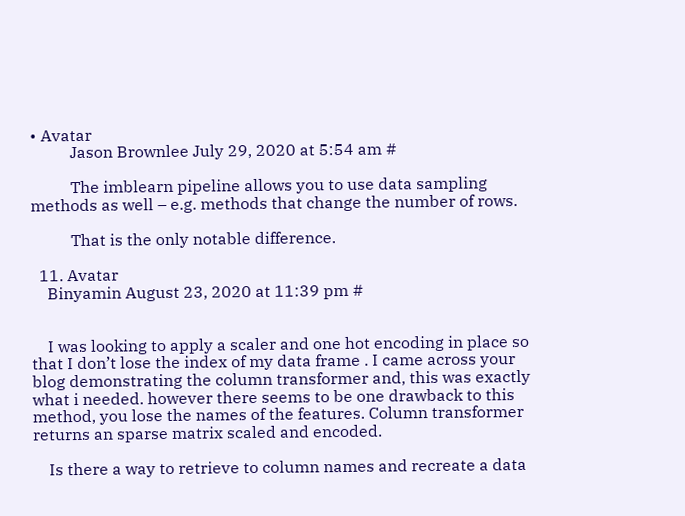• Avatar
          Jason Brownlee July 29, 2020 at 5:54 am #

          The imblearn pipeline allows you to use data sampling methods as well – e.g. methods that change the number of rows.

          That is the only notable difference.

  11. Avatar
    Binyamin August 23, 2020 at 11:39 pm #


    I was looking to apply a scaler and one hot encoding in place so that I don’t lose the index of my data frame . I came across your blog demonstrating the column transformer and, this was exactly what i needed. however there seems to be one drawback to this method, you lose the names of the features. Column transformer returns an sparse matrix scaled and encoded.

    Is there a way to retrieve to column names and recreate a data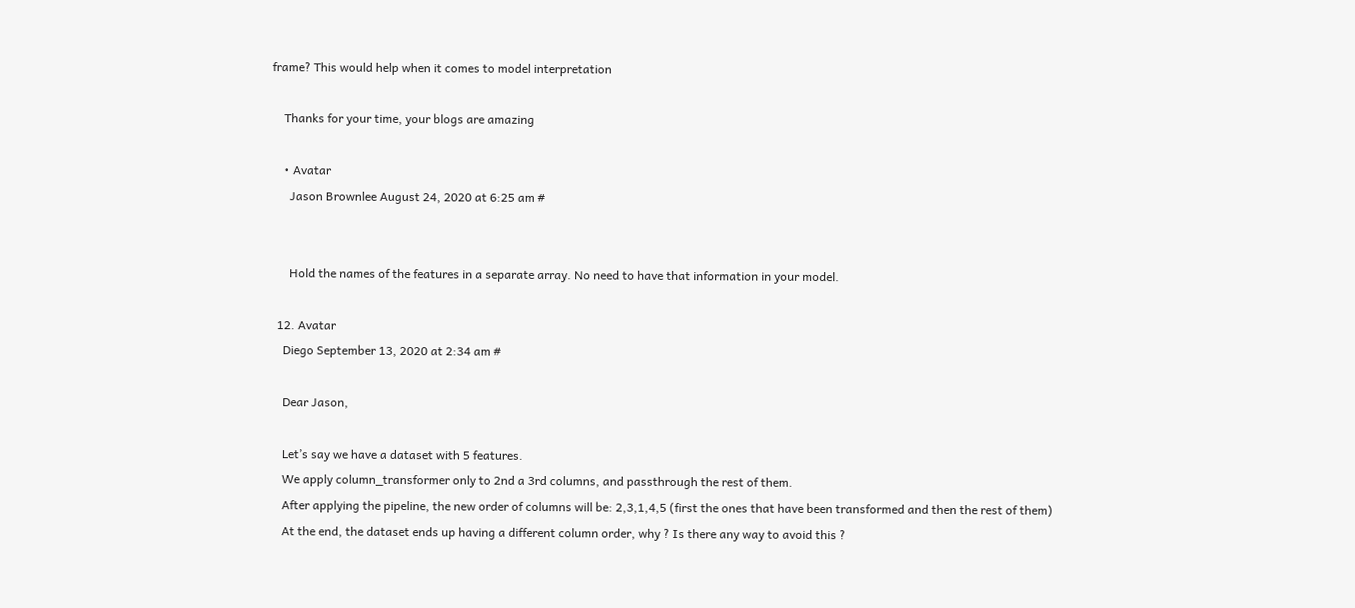frame? This would help when it comes to model interpretation

    Thanks for your time, your blogs are amazing

    • Avatar
      Jason Brownlee August 24, 2020 at 6:25 am #


      Hold the names of the features in a separate array. No need to have that information in your model.

  12. Avatar
    Diego September 13, 2020 at 2:34 am #

    Dear Jason,

    Let’s say we have a dataset with 5 features.
    We apply column_transformer only to 2nd a 3rd columns, and passthrough the rest of them.
    After applying the pipeline, the new order of columns will be: 2,3,1,4,5 (first the ones that have been transformed and then the rest of them)
    At the end, the dataset ends up having a different column order, why ? Is there any way to avoid this ?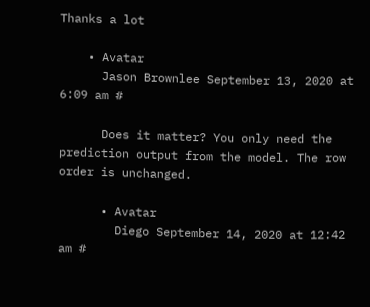Thanks a lot

    • Avatar
      Jason Brownlee September 13, 2020 at 6:09 am #

      Does it matter? You only need the prediction output from the model. The row order is unchanged.

      • Avatar
        Diego September 14, 2020 at 12:42 am #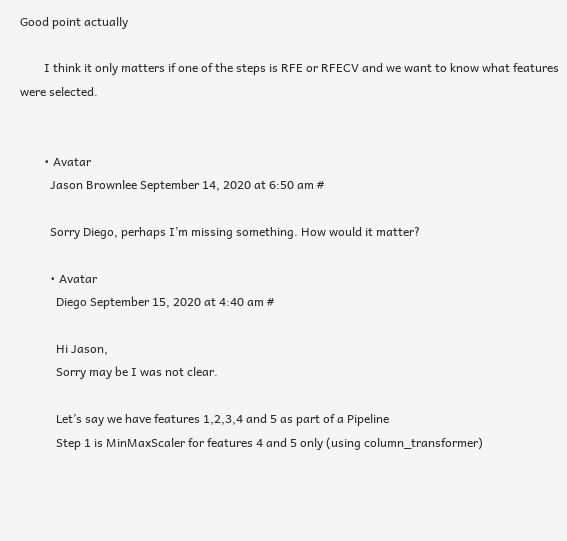Good point actually

        I think it only matters if one of the steps is RFE or RFECV and we want to know what features were selected.


        • Avatar
          Jason Brownlee September 14, 2020 at 6:50 am #

          Sorry Diego, perhaps I’m missing something. How would it matter?

          • Avatar
            Diego September 15, 2020 at 4:40 am #

            Hi Jason,
            Sorry may be I was not clear.

            Let’s say we have features 1,2,3,4 and 5 as part of a Pipeline
            Step 1 is MinMaxScaler for features 4 and 5 only (using column_transformer)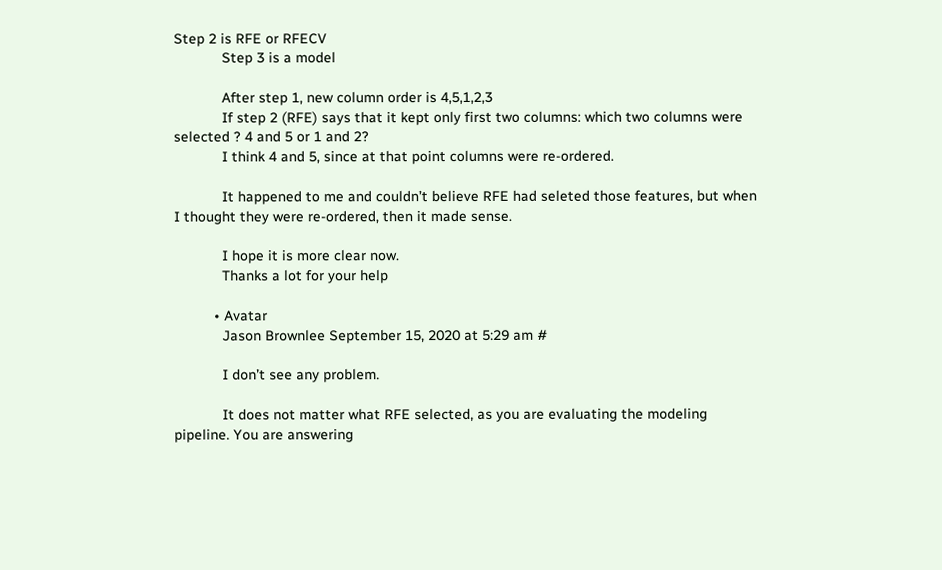Step 2 is RFE or RFECV
            Step 3 is a model

            After step 1, new column order is 4,5,1,2,3
            If step 2 (RFE) says that it kept only first two columns: which two columns were selected ? 4 and 5 or 1 and 2?
            I think 4 and 5, since at that point columns were re-ordered.

            It happened to me and couldn’t believe RFE had seleted those features, but when I thought they were re-ordered, then it made sense.

            I hope it is more clear now.
            Thanks a lot for your help

          • Avatar
            Jason Brownlee September 15, 2020 at 5:29 am #

            I don’t see any problem.

            It does not matter what RFE selected, as you are evaluating the modeling pipeline. You are answering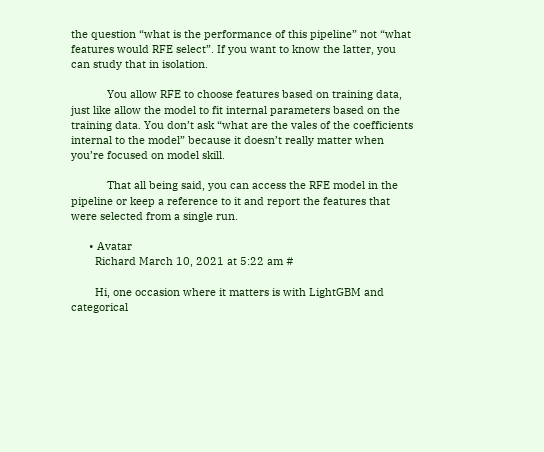the question “what is the performance of this pipeline” not “what features would RFE select”. If you want to know the latter, you can study that in isolation.

            You allow RFE to choose features based on training data, just like allow the model to fit internal parameters based on the training data. You don’t ask “what are the vales of the coefficients internal to the model” because it doesn’t really matter when you’re focused on model skill.

            That all being said, you can access the RFE model in the pipeline or keep a reference to it and report the features that were selected from a single run.

      • Avatar
        Richard March 10, 2021 at 5:22 am #

        Hi, one occasion where it matters is with LightGBM and categorical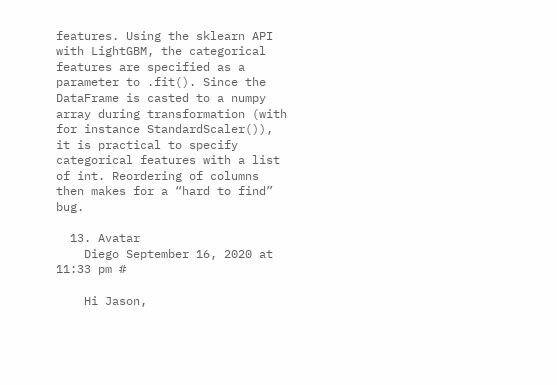features. Using the sklearn API with LightGBM, the categorical features are specified as a parameter to .fit(). Since the DataFrame is casted to a numpy array during transformation (with for instance StandardScaler()), it is practical to specify categorical features with a list of int. Reordering of columns then makes for a “hard to find” bug.

  13. Avatar
    Diego September 16, 2020 at 11:33 pm #

    Hi Jason,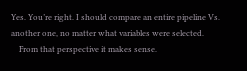Yes. You’re right. I should compare an entire pipeline Vs. another one, no matter what variables were selected.
    From that perspective it makes sense.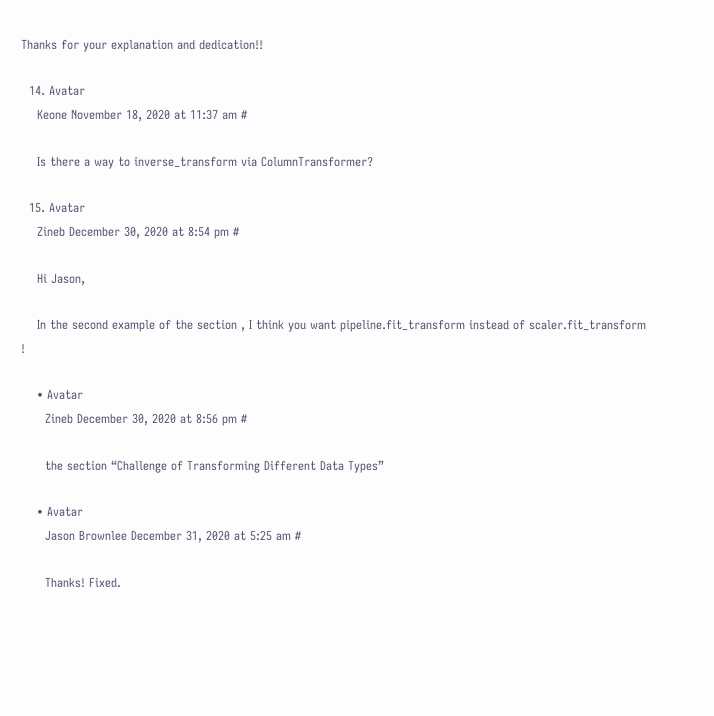Thanks for your explanation and dedication!!

  14. Avatar
    Keone November 18, 2020 at 11:37 am #

    Is there a way to inverse_transform via ColumnTransformer?

  15. Avatar
    Zineb December 30, 2020 at 8:54 pm #

    Hi Jason,

    In the second example of the section , I think you want pipeline.fit_transform instead of scaler.fit_transform !

    • Avatar
      Zineb December 30, 2020 at 8:56 pm #

      the section “Challenge of Transforming Different Data Types”

    • Avatar
      Jason Brownlee December 31, 2020 at 5:25 am #

      Thanks! Fixed.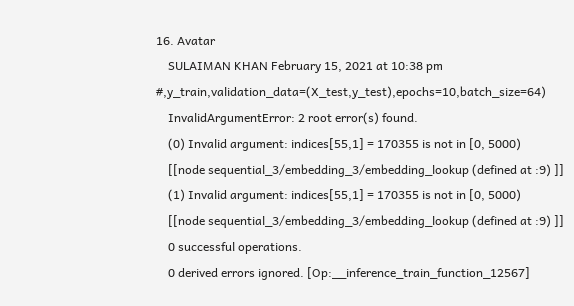16. Avatar
    SULAIMAN KHAN February 15, 2021 at 10:38 pm #,y_train,validation_data=(X_test,y_test),epochs=10,batch_size=64)
    InvalidArgumentError: 2 root error(s) found.
    (0) Invalid argument: indices[55,1] = 170355 is not in [0, 5000)
    [[node sequential_3/embedding_3/embedding_lookup (defined at :9) ]]
    (1) Invalid argument: indices[55,1] = 170355 is not in [0, 5000)
    [[node sequential_3/embedding_3/embedding_lookup (defined at :9) ]]
    0 successful operations.
    0 derived errors ignored. [Op:__inference_train_function_12567]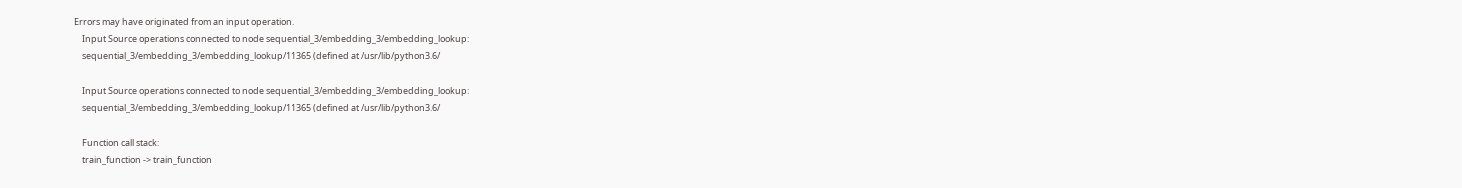Errors may have originated from an input operation.
    Input Source operations connected to node sequential_3/embedding_3/embedding_lookup:
    sequential_3/embedding_3/embedding_lookup/11365 (defined at /usr/lib/python3.6/

    Input Source operations connected to node sequential_3/embedding_3/embedding_lookup:
    sequential_3/embedding_3/embedding_lookup/11365 (defined at /usr/lib/python3.6/

    Function call stack:
    train_function -> train_function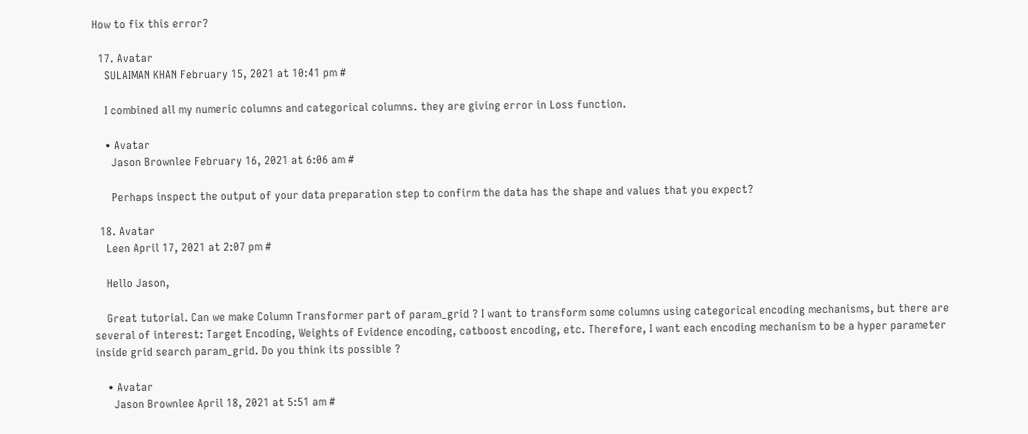How to fix this error?

  17. Avatar
    SULAIMAN KHAN February 15, 2021 at 10:41 pm #

    I combined all my numeric columns and categorical columns. they are giving error in Loss function.

    • Avatar
      Jason Brownlee February 16, 2021 at 6:06 am #

      Perhaps inspect the output of your data preparation step to confirm the data has the shape and values that you expect?

  18. Avatar
    Leen April 17, 2021 at 2:07 pm #

    Hello Jason,

    Great tutorial. Can we make Column Transformer part of param_grid ? I want to transform some columns using categorical encoding mechanisms, but there are several of interest: Target Encoding, Weights of Evidence encoding, catboost encoding, etc. Therefore, I want each encoding mechanism to be a hyper parameter inside grid search param_grid. Do you think its possible ?

    • Avatar
      Jason Brownlee April 18, 2021 at 5:51 am #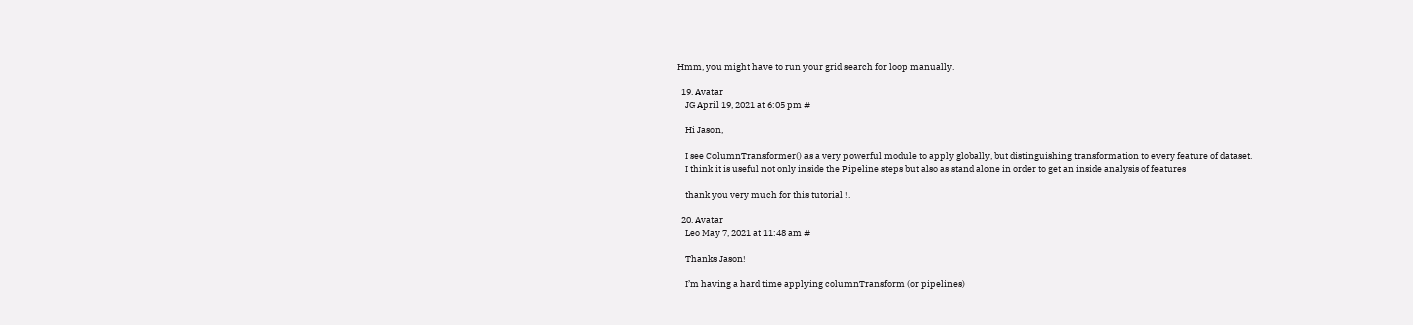Hmm, you might have to run your grid search for loop manually.

  19. Avatar
    JG April 19, 2021 at 6:05 pm #

    Hi Jason,

    I see ColumnTransformer() as a very powerful module to apply globally, but distinguishing transformation to every feature of dataset.
    I think it is useful not only inside the Pipeline steps but also as stand alone in order to get an inside analysis of features

    thank you very much for this tutorial !.

  20. Avatar
    Leo May 7, 2021 at 11:48 am #

    Thanks Jason!

    I’m having a hard time applying columnTransform (or pipelines)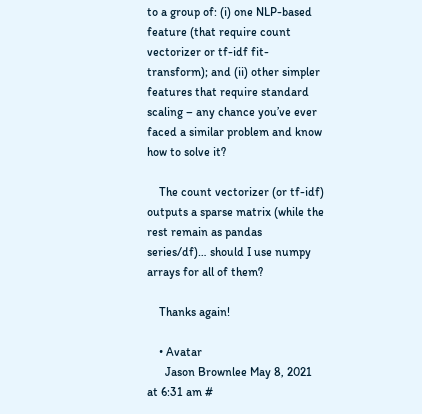to a group of: (i) one NLP-based feature (that require count vectorizer or tf-idf fit-transform); and (ii) other simpler features that require standard scaling – any chance you’ve ever faced a similar problem and know how to solve it?

    The count vectorizer (or tf-idf) outputs a sparse matrix (while the rest remain as pandas series/df)… should I use numpy arrays for all of them?

    Thanks again!

    • Avatar
      Jason Brownlee May 8, 2021 at 6:31 am #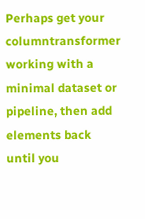Perhaps get your columntransformer working with a minimal dataset or pipeline, then add elements back until you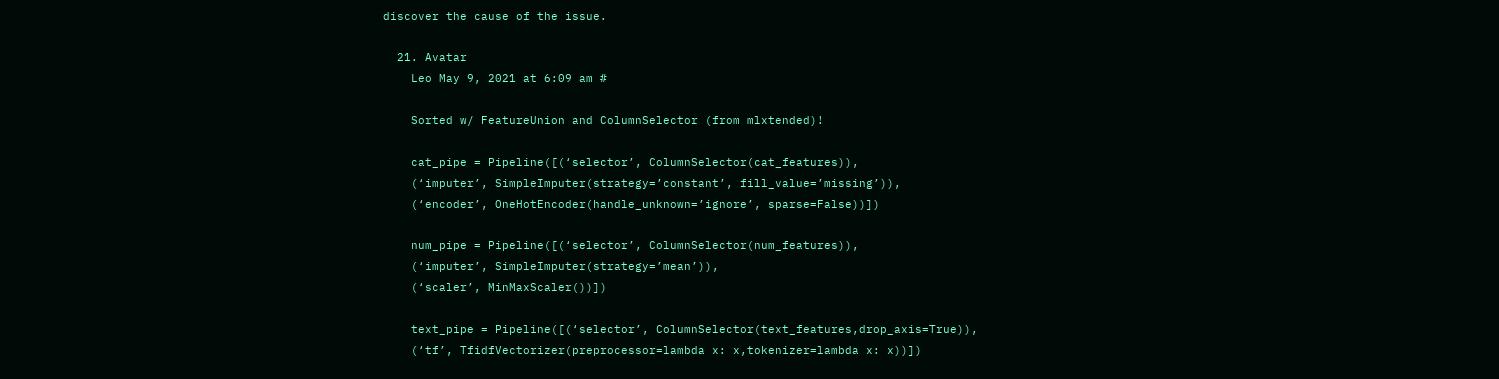discover the cause of the issue.

  21. Avatar
    Leo May 9, 2021 at 6:09 am #

    Sorted w/ FeatureUnion and ColumnSelector (from mlxtended)!

    cat_pipe = Pipeline([(‘selector’, ColumnSelector(cat_features)),
    (‘imputer’, SimpleImputer(strategy=’constant’, fill_value=’missing’)),
    (‘encoder’, OneHotEncoder(handle_unknown=’ignore’, sparse=False))])

    num_pipe = Pipeline([(‘selector’, ColumnSelector(num_features)),
    (‘imputer’, SimpleImputer(strategy=’mean’)),
    (‘scaler’, MinMaxScaler())])

    text_pipe = Pipeline([(‘selector’, ColumnSelector(text_features,drop_axis=True)),
    (‘tf’, TfidfVectorizer(preprocessor=lambda x: x,tokenizer=lambda x: x))])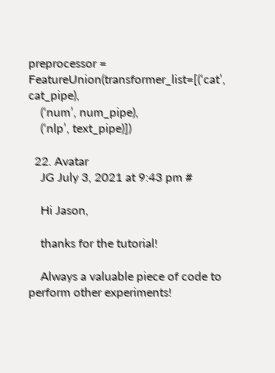preprocessor = FeatureUnion(transformer_list=[(‘cat’, cat_pipe),
    (‘num’, num_pipe),
    (‘nlp’, text_pipe)])

  22. Avatar
    JG July 3, 2021 at 9:43 pm #

    Hi Jason,

    thanks for the tutorial!

    Always a valuable piece of code to perform other experiments!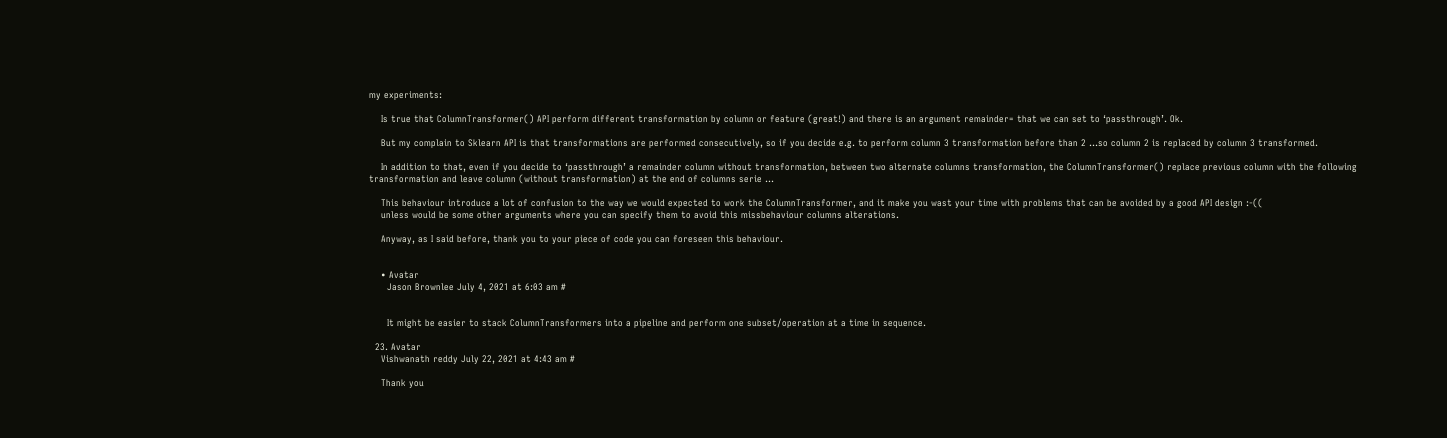my experiments:

    Is true that ColumnTransformer() API perform different transformation by column or feature (great!) and there is an argument remainder= that we can set to ‘passthrough’. Ok.

    But my complain to Sklearn API is that transformations are performed consecutively, so if you decide e.g. to perform column 3 transformation before than 2 …so column 2 is replaced by column 3 transformed.

    In addition to that, even if you decide to ‘passthrough’ a remainder column without transformation, between two alternate columns transformation, the ColumnTransformer() replace previous column with the following transformation and leave column (without transformation) at the end of columns serie …

    This behaviour introduce a lot of confusion to the way we would expected to work the ColumnTransformer, and it make you wast your time with problems that can be avoided by a good API design :-((
    unless would be some other arguments where you can specify them to avoid this missbehaviour columns alterations.

    Anyway, as I said before, thank you to your piece of code you can foreseen this behaviour.


    • Avatar
      Jason Brownlee July 4, 2021 at 6:03 am #


      It might be easier to stack ColumnTransformers into a pipeline and perform one subset/operation at a time in sequence.

  23. Avatar
    Vishwanath reddy July 22, 2021 at 4:43 am #

    Thank you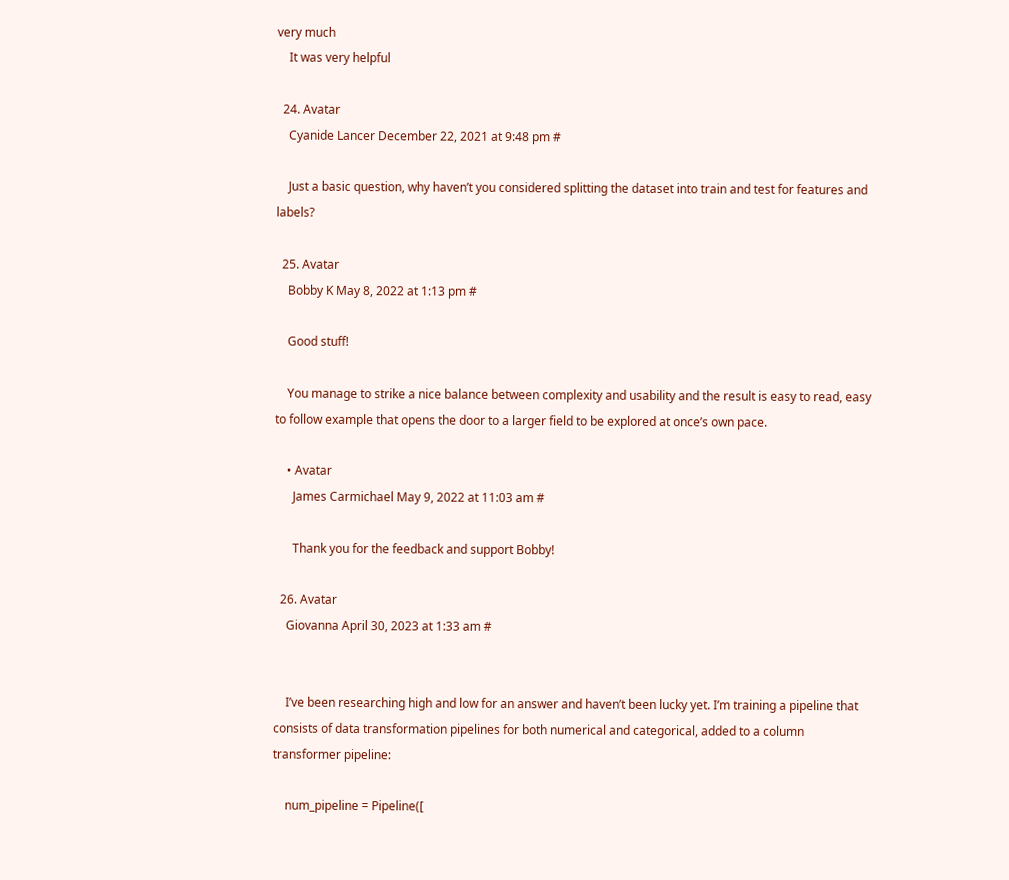very much
    It was very helpful

  24. Avatar
    Cyanide Lancer December 22, 2021 at 9:48 pm #

    Just a basic question, why haven’t you considered splitting the dataset into train and test for features and labels?

  25. Avatar
    Bobby K May 8, 2022 at 1:13 pm #

    Good stuff!

    You manage to strike a nice balance between complexity and usability and the result is easy to read, easy to follow example that opens the door to a larger field to be explored at once’s own pace.

    • Avatar
      James Carmichael May 9, 2022 at 11:03 am #

      Thank you for the feedback and support Bobby!

  26. Avatar
    Giovanna April 30, 2023 at 1:33 am #


    I’ve been researching high and low for an answer and haven’t been lucky yet. I’m training a pipeline that consists of data transformation pipelines for both numerical and categorical, added to a column transformer pipeline:

    num_pipeline = Pipeline([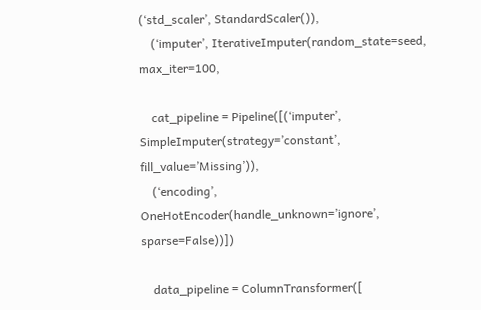(‘std_scaler’, StandardScaler()),
    (‘imputer’, IterativeImputer(random_state=seed, max_iter=100,

    cat_pipeline = Pipeline([(‘imputer’, SimpleImputer(strategy=’constant’, fill_value=’Missing’)),
    (‘encoding’, OneHotEncoder(handle_unknown=’ignore’, sparse=False))])

    data_pipeline = ColumnTransformer([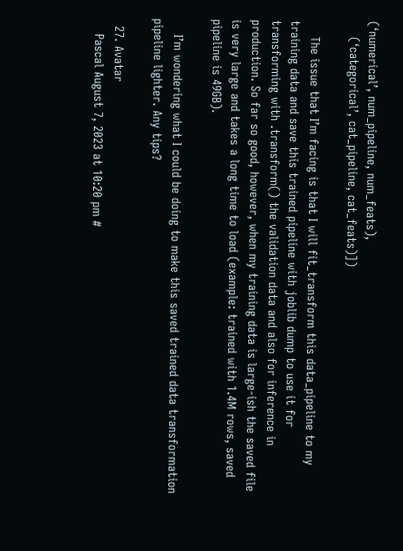(‘numerical’, num_pipeline, num_feats),
    (‘categorical’, cat_pipeline, cat_feats)])

    The issue that I’m facing is that I will fit_transform this data_pipeline to my training data and save this trained pipeline with joblib dump to use it for transforming with .transform() the validation data and also for inference in production. So far so good, however, when my training data is large-ish the saved file is very large and takes a long time to load (example: trained with 1.4M rows, saved pipeline is 49GB).

    I’m wondering what I could be doing to make this saved trained data transformation pipeline lighter. Any tips?

  27. Avatar
    Pascal August 7, 2023 at 10:20 pm #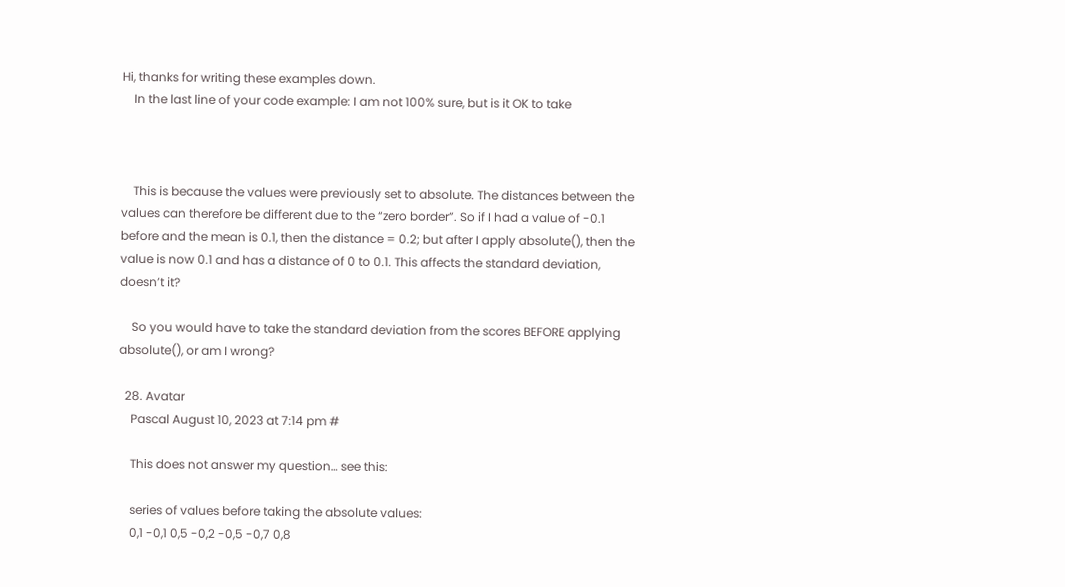Hi, thanks for writing these examples down.
    In the last line of your code example: I am not 100% sure, but is it OK to take



    This is because the values were previously set to absolute. The distances between the values can therefore be different due to the “zero border”. So if I had a value of -0.1 before and the mean is 0.1, then the distance = 0.2; but after I apply absolute(), then the value is now 0.1 and has a distance of 0 to 0.1. This affects the standard deviation, doesn’t it?

    So you would have to take the standard deviation from the scores BEFORE applying absolute(), or am I wrong?

  28. Avatar
    Pascal August 10, 2023 at 7:14 pm #

    This does not answer my question… see this:

    series of values before taking the absolute values:
    0,1 -0,1 0,5 -0,2 -0,5 -0,7 0,8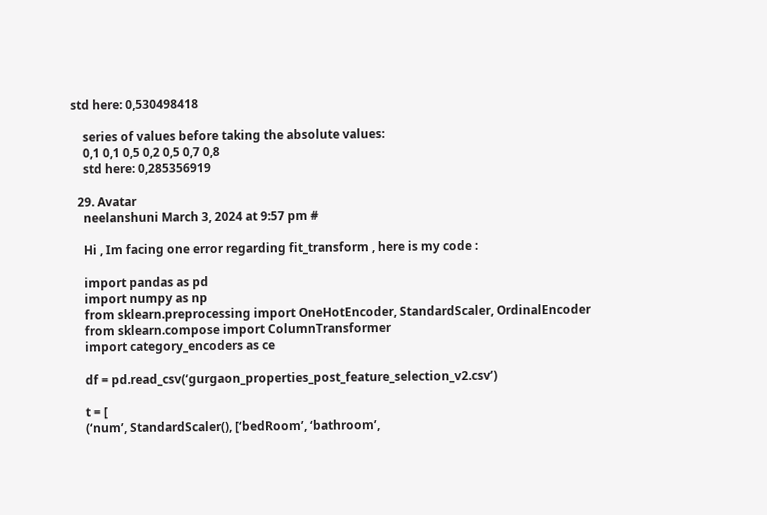std here: 0,530498418

    series of values before taking the absolute values:
    0,1 0,1 0,5 0,2 0,5 0,7 0,8
    std here: 0,285356919

  29. Avatar
    neelanshuni March 3, 2024 at 9:57 pm #

    Hi , Im facing one error regarding fit_transform , here is my code :

    import pandas as pd
    import numpy as np
    from sklearn.preprocessing import OneHotEncoder, StandardScaler, OrdinalEncoder
    from sklearn.compose import ColumnTransformer
    import category_encoders as ce

    df = pd.read_csv(‘gurgaon_properties_post_feature_selection_v2.csv’)

    t = [
    (‘num’, StandardScaler(), [‘bedRoom’, ‘bathroom’,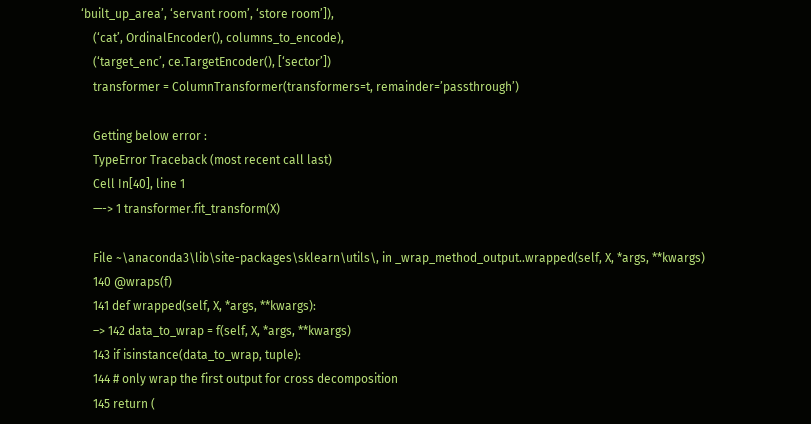‘built_up_area’, ‘servant room’, ‘store room’]),
    (‘cat’, OrdinalEncoder(), columns_to_encode),
    (‘target_enc’, ce.TargetEncoder(), [‘sector’])
    transformer = ColumnTransformer(transformers=t, remainder=’passthrough’)

    Getting below error :
    TypeError Traceback (most recent call last)
    Cell In[40], line 1
    —-> 1 transformer.fit_transform(X)

    File ~\anaconda3\lib\site-packages\sklearn\utils\, in _wrap_method_output..wrapped(self, X, *args, **kwargs)
    140 @wraps(f)
    141 def wrapped(self, X, *args, **kwargs):
    –> 142 data_to_wrap = f(self, X, *args, **kwargs)
    143 if isinstance(data_to_wrap, tuple):
    144 # only wrap the first output for cross decomposition
    145 return (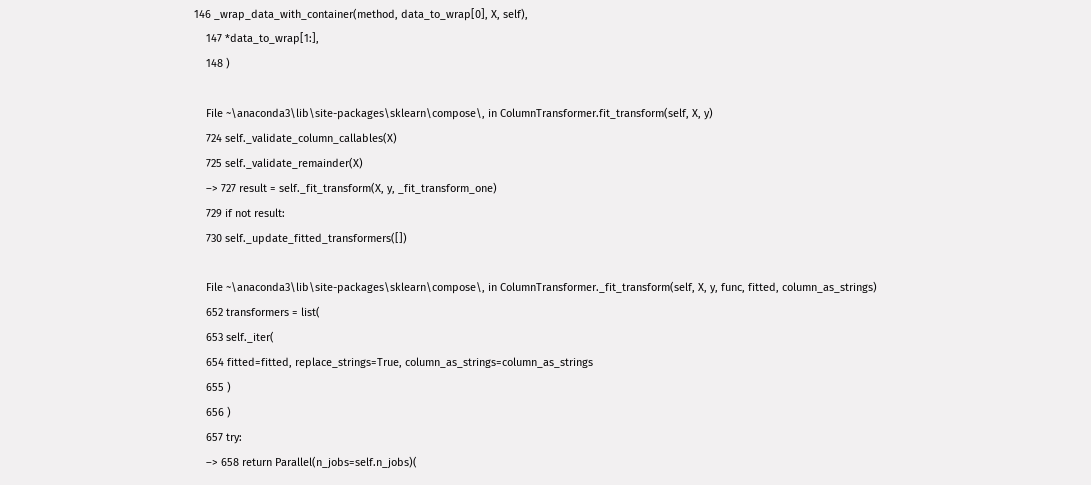146 _wrap_data_with_container(method, data_to_wrap[0], X, self),
    147 *data_to_wrap[1:],
    148 )

    File ~\anaconda3\lib\site-packages\sklearn\compose\, in ColumnTransformer.fit_transform(self, X, y)
    724 self._validate_column_callables(X)
    725 self._validate_remainder(X)
    –> 727 result = self._fit_transform(X, y, _fit_transform_one)
    729 if not result:
    730 self._update_fitted_transformers([])

    File ~\anaconda3\lib\site-packages\sklearn\compose\, in ColumnTransformer._fit_transform(self, X, y, func, fitted, column_as_strings)
    652 transformers = list(
    653 self._iter(
    654 fitted=fitted, replace_strings=True, column_as_strings=column_as_strings
    655 )
    656 )
    657 try:
    –> 658 return Parallel(n_jobs=self.n_jobs)(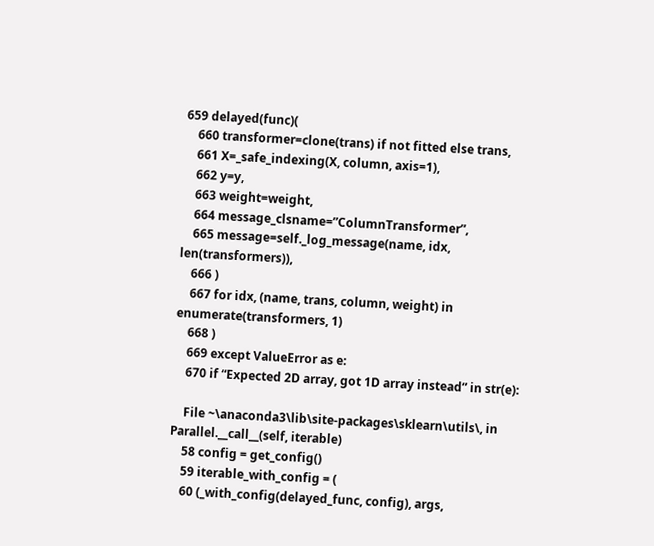659 delayed(func)(
    660 transformer=clone(trans) if not fitted else trans,
    661 X=_safe_indexing(X, column, axis=1),
    662 y=y,
    663 weight=weight,
    664 message_clsname=”ColumnTransformer”,
    665 message=self._log_message(name, idx, len(transformers)),
    666 )
    667 for idx, (name, trans, column, weight) in enumerate(transformers, 1)
    668 )
    669 except ValueError as e:
    670 if “Expected 2D array, got 1D array instead” in str(e):

    File ~\anaconda3\lib\site-packages\sklearn\utils\, in Parallel.__call__(self, iterable)
    58 config = get_config()
    59 iterable_with_config = (
    60 (_with_config(delayed_func, config), args,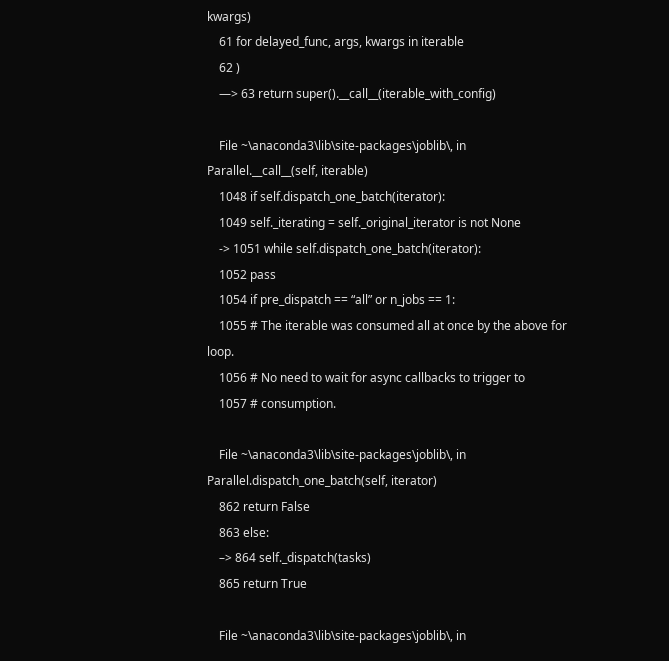kwargs)
    61 for delayed_func, args, kwargs in iterable
    62 )
    —> 63 return super().__call__(iterable_with_config)

    File ~\anaconda3\lib\site-packages\joblib\, in Parallel.__call__(self, iterable)
    1048 if self.dispatch_one_batch(iterator):
    1049 self._iterating = self._original_iterator is not None
    -> 1051 while self.dispatch_one_batch(iterator):
    1052 pass
    1054 if pre_dispatch == “all” or n_jobs == 1:
    1055 # The iterable was consumed all at once by the above for loop.
    1056 # No need to wait for async callbacks to trigger to
    1057 # consumption.

    File ~\anaconda3\lib\site-packages\joblib\, in Parallel.dispatch_one_batch(self, iterator)
    862 return False
    863 else:
    –> 864 self._dispatch(tasks)
    865 return True

    File ~\anaconda3\lib\site-packages\joblib\, in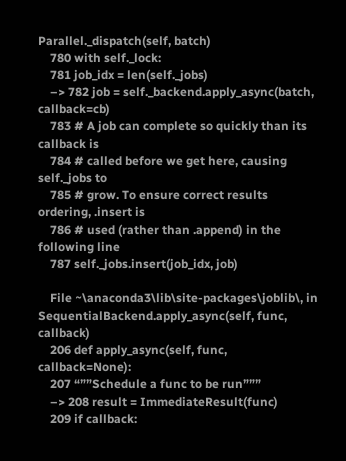Parallel._dispatch(self, batch)
    780 with self._lock:
    781 job_idx = len(self._jobs)
    –> 782 job = self._backend.apply_async(batch, callback=cb)
    783 # A job can complete so quickly than its callback is
    784 # called before we get here, causing self._jobs to
    785 # grow. To ensure correct results ordering, .insert is
    786 # used (rather than .append) in the following line
    787 self._jobs.insert(job_idx, job)

    File ~\anaconda3\lib\site-packages\joblib\, in SequentialBackend.apply_async(self, func, callback)
    206 def apply_async(self, func, callback=None):
    207 “””Schedule a func to be run”””
    –> 208 result = ImmediateResult(func)
    209 if callback: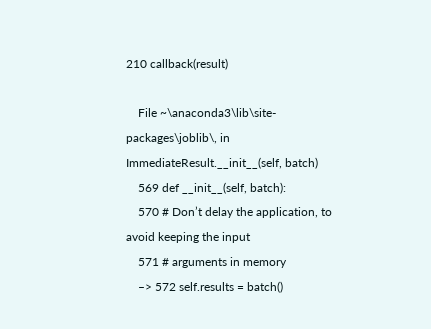210 callback(result)

    File ~\anaconda3\lib\site-packages\joblib\, in ImmediateResult.__init__(self, batch)
    569 def __init__(self, batch):
    570 # Don’t delay the application, to avoid keeping the input
    571 # arguments in memory
    –> 572 self.results = batch()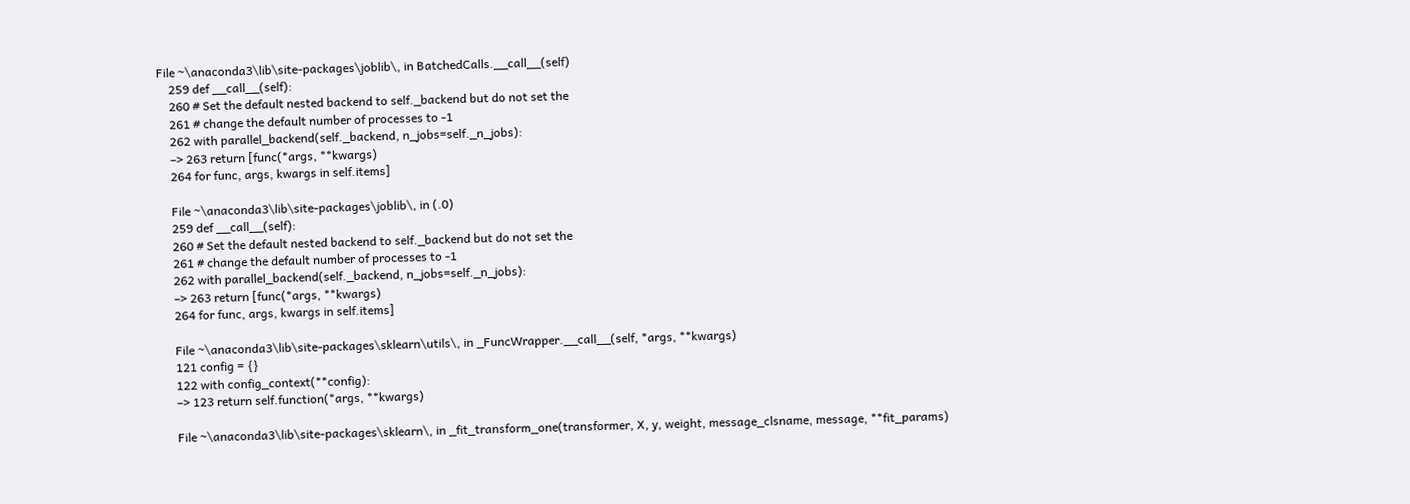File ~\anaconda3\lib\site-packages\joblib\, in BatchedCalls.__call__(self)
    259 def __call__(self):
    260 # Set the default nested backend to self._backend but do not set the
    261 # change the default number of processes to -1
    262 with parallel_backend(self._backend, n_jobs=self._n_jobs):
    –> 263 return [func(*args, **kwargs)
    264 for func, args, kwargs in self.items]

    File ~\anaconda3\lib\site-packages\joblib\, in (.0)
    259 def __call__(self):
    260 # Set the default nested backend to self._backend but do not set the
    261 # change the default number of processes to -1
    262 with parallel_backend(self._backend, n_jobs=self._n_jobs):
    –> 263 return [func(*args, **kwargs)
    264 for func, args, kwargs in self.items]

    File ~\anaconda3\lib\site-packages\sklearn\utils\, in _FuncWrapper.__call__(self, *args, **kwargs)
    121 config = {}
    122 with config_context(**config):
    –> 123 return self.function(*args, **kwargs)

    File ~\anaconda3\lib\site-packages\sklearn\, in _fit_transform_one(transformer, X, y, weight, message_clsname, message, **fit_params)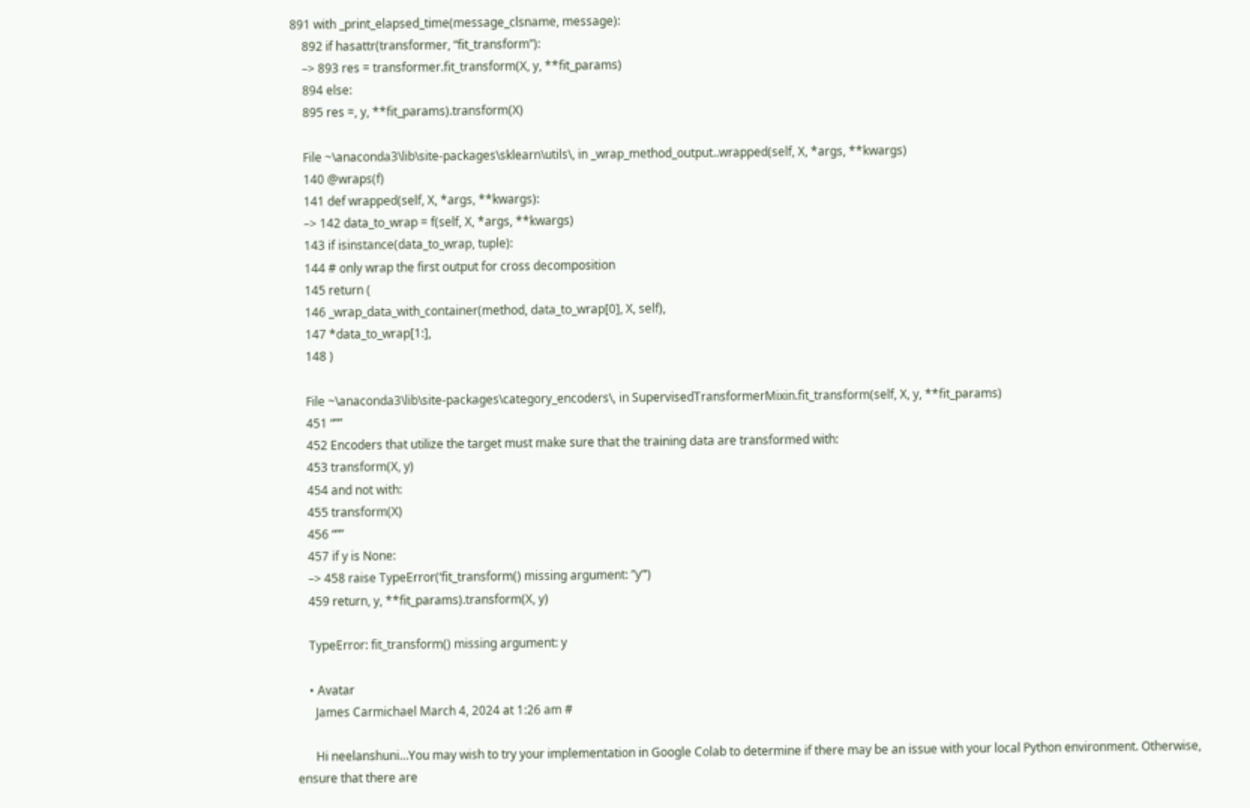891 with _print_elapsed_time(message_clsname, message):
    892 if hasattr(transformer, “fit_transform”):
    –> 893 res = transformer.fit_transform(X, y, **fit_params)
    894 else:
    895 res =, y, **fit_params).transform(X)

    File ~\anaconda3\lib\site-packages\sklearn\utils\, in _wrap_method_output..wrapped(self, X, *args, **kwargs)
    140 @wraps(f)
    141 def wrapped(self, X, *args, **kwargs):
    –> 142 data_to_wrap = f(self, X, *args, **kwargs)
    143 if isinstance(data_to_wrap, tuple):
    144 # only wrap the first output for cross decomposition
    145 return (
    146 _wrap_data_with_container(method, data_to_wrap[0], X, self),
    147 *data_to_wrap[1:],
    148 )

    File ~\anaconda3\lib\site-packages\category_encoders\, in SupervisedTransformerMixin.fit_transform(self, X, y, **fit_params)
    451 “””
    452 Encoders that utilize the target must make sure that the training data are transformed with:
    453 transform(X, y)
    454 and not with:
    455 transform(X)
    456 “””
    457 if y is None:
    –> 458 raise TypeError(‘fit_transform() missing argument: ”y”’)
    459 return, y, **fit_params).transform(X, y)

    TypeError: fit_transform() missing argument: y

    • Avatar
      James Carmichael March 4, 2024 at 1:26 am #

      Hi neelanshuni…You may wish to try your implementation in Google Colab to determine if there may be an issue with your local Python environment. Otherwise, ensure that there are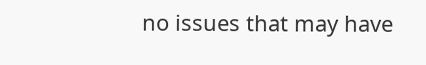no issues that may have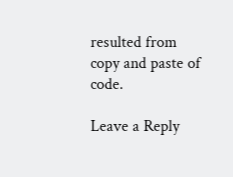resulted from copy and paste of code.

Leave a Reply